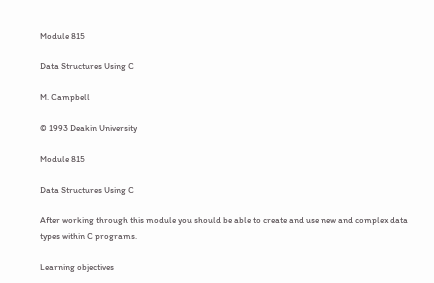Module 815

Data Structures Using C

M. Campbell

© 1993 Deakin University

Module 815

Data Structures Using C

After working through this module you should be able to create and use new and complex data types within C programs.

Learning objectives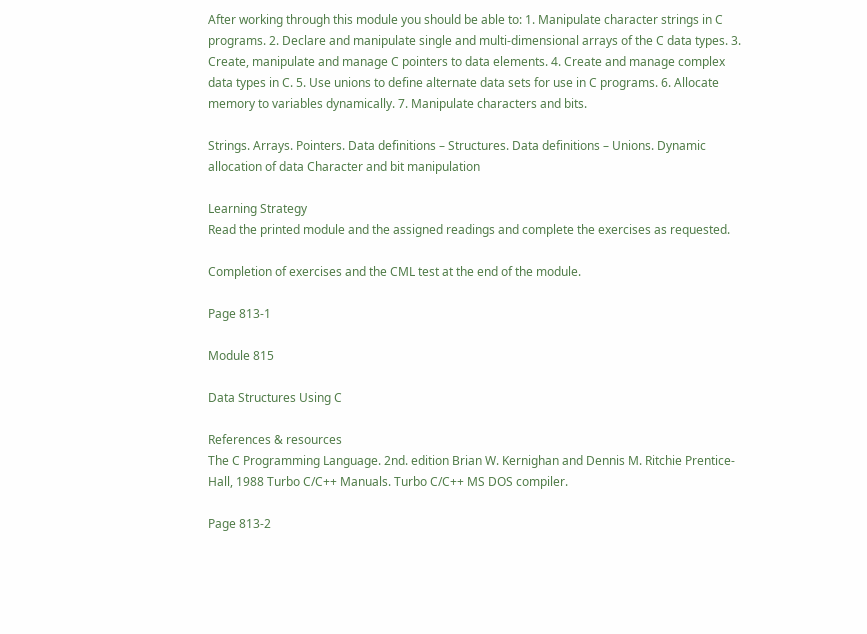After working through this module you should be able to: 1. Manipulate character strings in C programs. 2. Declare and manipulate single and multi-dimensional arrays of the C data types. 3. Create, manipulate and manage C pointers to data elements. 4. Create and manage complex data types in C. 5. Use unions to define alternate data sets for use in C programs. 6. Allocate memory to variables dynamically. 7. Manipulate characters and bits.

Strings. Arrays. Pointers. Data definitions – Structures. Data definitions – Unions. Dynamic allocation of data Character and bit manipulation

Learning Strategy
Read the printed module and the assigned readings and complete the exercises as requested.

Completion of exercises and the CML test at the end of the module.

Page 813-1

Module 815

Data Structures Using C

References & resources
The C Programming Language. 2nd. edition Brian W. Kernighan and Dennis M. Ritchie Prentice-Hall, 1988 Turbo C/C++ Manuals. Turbo C/C++ MS DOS compiler.

Page 813-2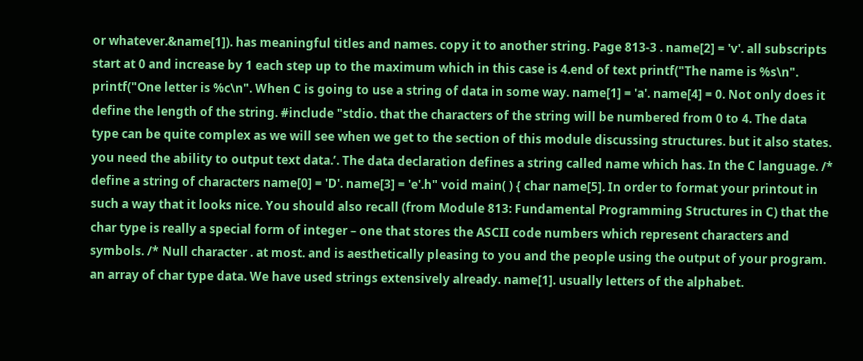or whatever.&name[1]). has meaningful titles and names. copy it to another string. Page 813-3 . name[2] = 'v'. all subscripts start at 0 and increase by 1 each step up to the maximum which in this case is 4.end of text printf("The name is %s\n". printf("One letter is %c\n". When C is going to use a string of data in some way. name[1] = 'a'. name[4] = 0. Not only does it define the length of the string. #include "stdio. that the characters of the string will be numbered from 0 to 4. The data type can be quite complex as we will see when we get to the section of this module discussing structures. but it also states. you need the ability to output text data.’. The data declaration defines a string called name which has. In the C language. /* define a string of characters name[0] = 'D'. name[3] = 'e'.h" void main( ) { char name[5]. In order to format your printout in such a way that it looks nice. You should also recall (from Module 813: Fundamental Programming Structures in C) that the char type is really a special form of integer – one that stores the ASCII code numbers which represent characters and symbols. /* Null character . at most. and is aesthetically pleasing to you and the people using the output of your program. an array of char type data. We have used strings extensively already. name[1]. usually letters of the alphabet.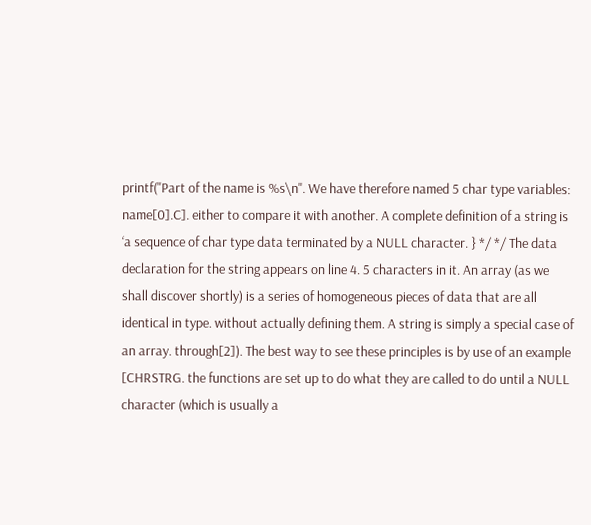printf("Part of the name is %s\n". We have therefore named 5 char type variables: name[0].C]. either to compare it with another. A complete definition of a string is ‘a sequence of char type data terminated by a NULL character. } */ */ The data declaration for the string appears on line 4. 5 characters in it. An array (as we shall discover shortly) is a series of homogeneous pieces of data that are all identical in type. without actually defining them. A string is simply a special case of an array. through[2]). The best way to see these principles is by use of an example [CHRSTRG. the functions are set up to do what they are called to do until a NULL character (which is usually a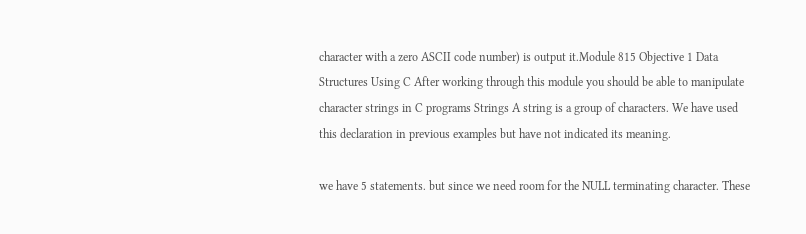character with a zero ASCII code number) is output it.Module 815 Objective 1 Data Structures Using C After working through this module you should be able to manipulate character strings in C programs Strings A string is a group of characters. We have used this declaration in previous examples but have not indicated its meaning.

we have 5 statements. but since we need room for the NULL terminating character. These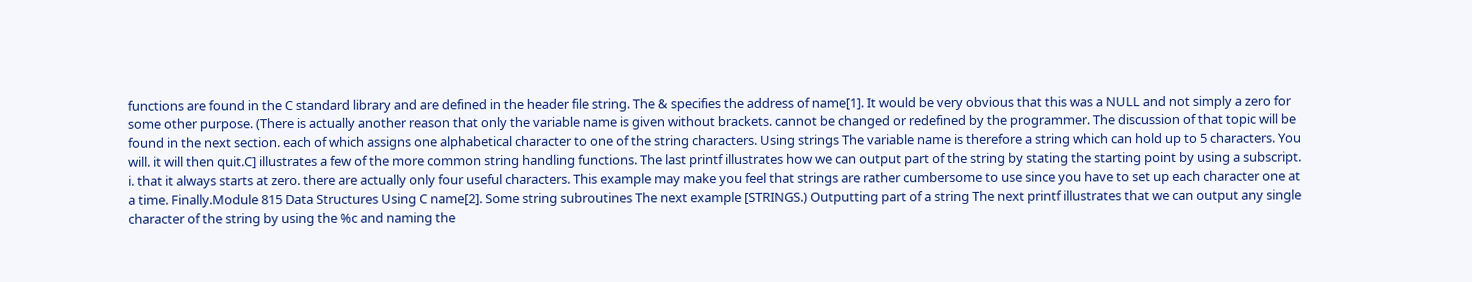functions are found in the C standard library and are defined in the header file string. The & specifies the address of name[1]. It would be very obvious that this was a NULL and not simply a zero for some other purpose. (There is actually another reason that only the variable name is given without brackets. cannot be changed or redefined by the programmer. The discussion of that topic will be found in the next section. each of which assigns one alphabetical character to one of the string characters. Using strings The variable name is therefore a string which can hold up to 5 characters. You will. it will then quit.C] illustrates a few of the more common string handling functions. The last printf illustrates how we can output part of the string by stating the starting point by using a subscript. i. that it always starts at zero. there are actually only four useful characters. This example may make you feel that strings are rather cumbersome to use since you have to set up each character one at a time. Finally.Module 815 Data Structures Using C name[2]. Some string subroutines The next example [STRINGS.) Outputting part of a string The next printf illustrates that we can output any single character of the string by using the %c and naming the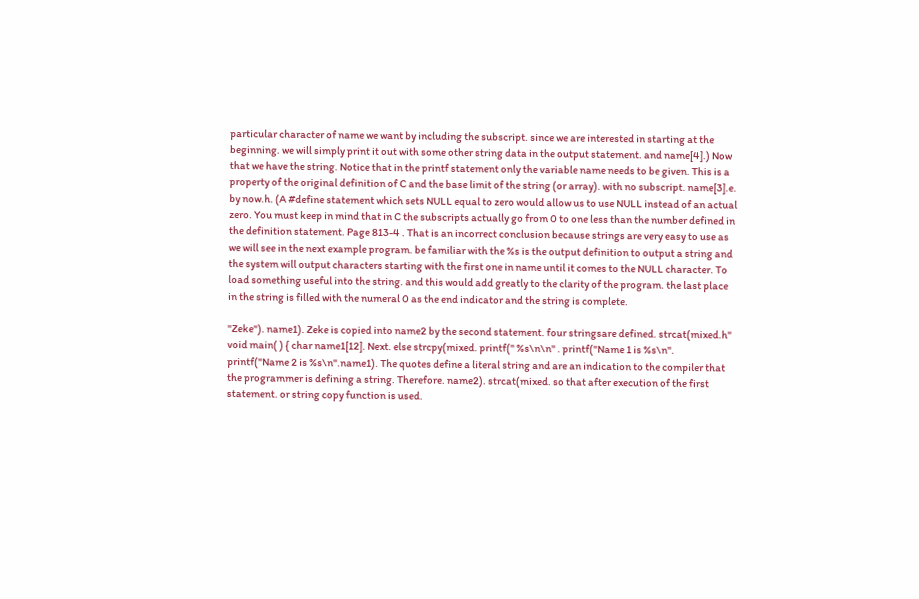particular character of name we want by including the subscript. since we are interested in starting at the beginning. we will simply print it out with some other string data in the output statement. and name[4].) Now that we have the string. Notice that in the printf statement only the variable name needs to be given. This is a property of the original definition of C and the base limit of the string (or array). with no subscript. name[3].e. by now.h. (A #define statement which sets NULL equal to zero would allow us to use NULL instead of an actual zero. You must keep in mind that in C the subscripts actually go from 0 to one less than the number defined in the definition statement. Page 813-4 . That is an incorrect conclusion because strings are very easy to use as we will see in the next example program. be familiar with the %s is the output definition to output a string and the system will output characters starting with the first one in name until it comes to the NULL character. To load something useful into the string. and this would add greatly to the clarity of the program. the last place in the string is filled with the numeral 0 as the end indicator and the string is complete.

"Zeke"). name1). Zeke is copied into name2 by the second statement. four stringsare defined. strcat(mixed.h" void main( ) { char name1[12]. Next. else strcpy(mixed. printf(" %s\n\n" . printf("Name 1 is %s\n". printf("Name 2 is %s\n".name1). The quotes define a literal string and are an indication to the compiler that the programmer is defining a string. Therefore. name2). strcat(mixed. so that after execution of the first statement. or string copy function is used.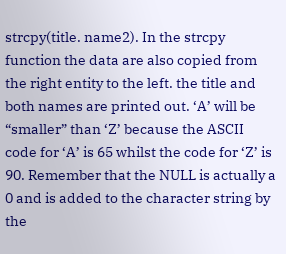strcpy(title. name2). In the strcpy function the data are also copied from the right entity to the left. the title and both names are printed out. ‘A’ will be “smaller” than ‘Z’ because the ASCII code for ‘A’ is 65 whilst the code for ‘Z’ is 90. Remember that the NULL is actually a 0 and is added to the character string by the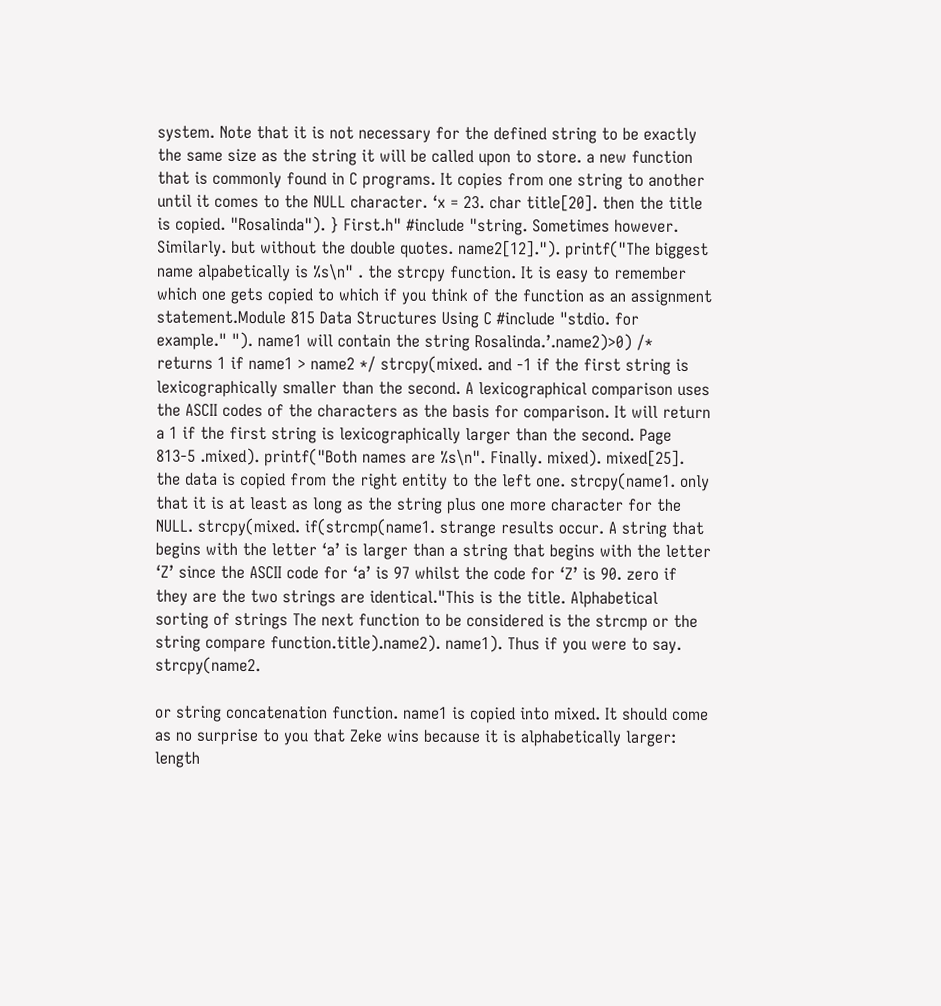system. Note that it is not necessary for the defined string to be exactly the same size as the string it will be called upon to store. a new function that is commonly found in C programs. It copies from one string to another until it comes to the NULL character. ‘x = 23. char title[20]. then the title is copied. "Rosalinda"). } First.h" #include "string. Sometimes however. Similarly. but without the double quotes. name2[12]."). printf("The biggest name alpabetically is %s\n" . the strcpy function. It is easy to remember which one gets copied to which if you think of the function as an assignment statement.Module 815 Data Structures Using C #include "stdio. for example." "). name1 will contain the string Rosalinda.’.name2)>0) /* returns 1 if name1 > name2 */ strcpy(mixed. and -1 if the first string is lexicographically smaller than the second. A lexicographical comparison uses the ASCII codes of the characters as the basis for comparison. It will return a 1 if the first string is lexicographically larger than the second. Page 813-5 .mixed). printf("Both names are %s\n". Finally. mixed). mixed[25]. the data is copied from the right entity to the left one. strcpy(name1. only that it is at least as long as the string plus one more character for the NULL. strcpy(mixed. if(strcmp(name1. strange results occur. A string that begins with the letter ‘a’ is larger than a string that begins with the letter ‘Z’ since the ASCII code for ‘a’ is 97 whilst the code for ‘Z’ is 90. zero if they are the two strings are identical."This is the title. Alphabetical sorting of strings The next function to be considered is the strcmp or the string compare function.title).name2). name1). Thus if you were to say. strcpy(name2.

or string concatenation function. name1 is copied into mixed. It should come as no surprise to you that Zeke wins because it is alphabetically larger: length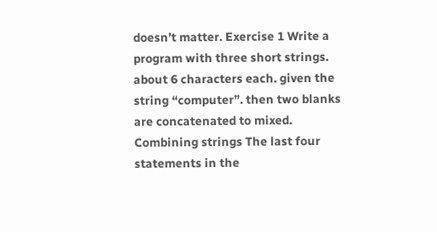doesn’t matter. Exercise 1 Write a program with three short strings. about 6 characters each. given the string “computer”. then two blanks are concatenated to mixed. Combining strings The last four statements in the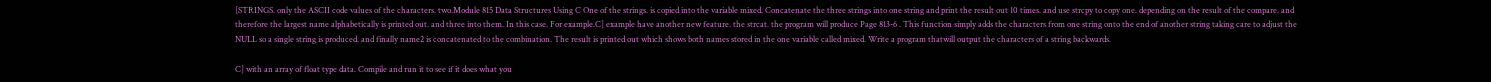[STRINGS. only the ASCII code values of the characters. two.Module 815 Data Structures Using C One of the strings. is copied into the variable mixed. Concatenate the three strings into one string and print the result out 10 times. and use strcpy to copy one. depending on the result of the compare. and therefore the largest name alphabetically is printed out. and three into them. In this case. For example.C] example have another new feature. the strcat. the program will produce Page 813-6 . This function simply adds the characters from one string onto the end of another string taking care to adjust the NULL so a single string is produced. and finally name2 is concatenated to the combination. The result is printed out which shows both names stored in the one variable called mixed. Write a program thatwill output the characters of a string backwards.

C] with an array of float type data. Compile and run it to see if it does what you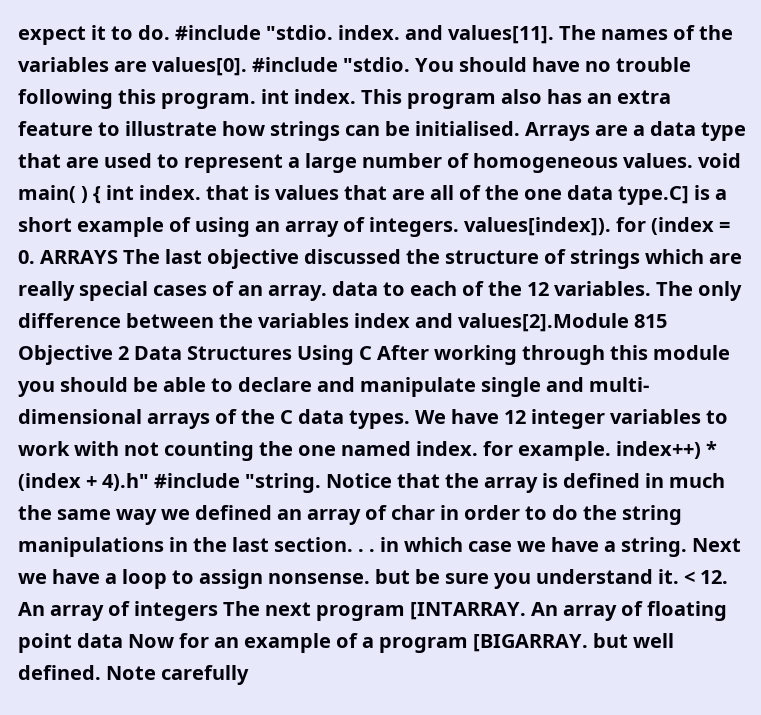expect it to do. #include "stdio. index. and values[11]. The names of the variables are values[0]. #include "stdio. You should have no trouble following this program. int index. This program also has an extra feature to illustrate how strings can be initialised. Arrays are a data type that are used to represent a large number of homogeneous values. void main( ) { int index. that is values that are all of the one data type.C] is a short example of using an array of integers. values[index]). for (index = 0. ARRAYS The last objective discussed the structure of strings which are really special cases of an array. data to each of the 12 variables. The only difference between the variables index and values[2].Module 815 Objective 2 Data Structures Using C After working through this module you should be able to declare and manipulate single and multi-dimensional arrays of the C data types. We have 12 integer variables to work with not counting the one named index. for example. index++) * (index + 4).h" #include "string. Notice that the array is defined in much the same way we defined an array of char in order to do the string manipulations in the last section. . . in which case we have a string. Next we have a loop to assign nonsense. but be sure you understand it. < 12. An array of integers The next program [INTARRAY. An array of floating point data Now for an example of a program [BIGARRAY. but well defined. Note carefully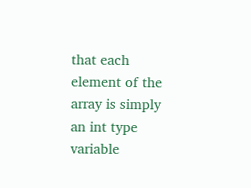that each element of the array is simply an int type variable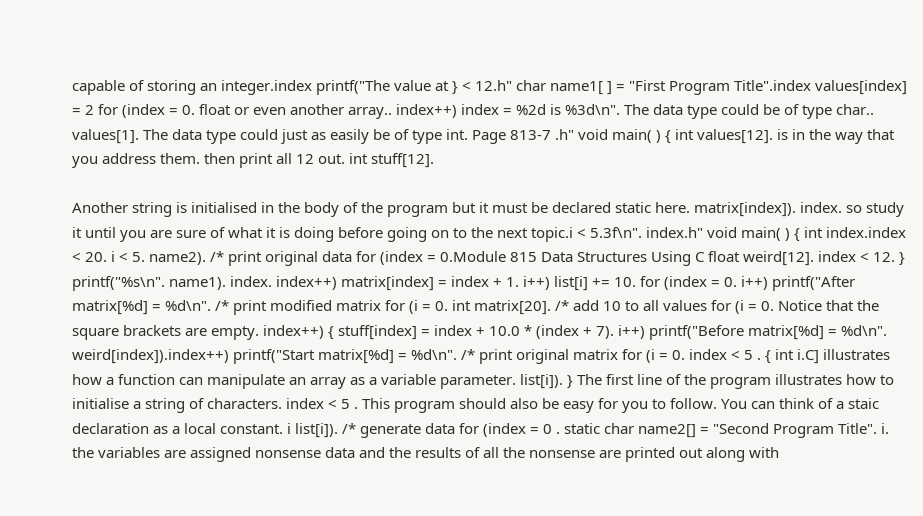capable of storing an integer.index printf("The value at } < 12.h" char name1[ ] = "First Program Title".index values[index] = 2 for (index = 0. float or even another array.. index++) index = %2d is %3d\n". The data type could be of type char.. values[1]. The data type could just as easily be of type int. Page 813-7 .h" void main( ) { int values[12]. is in the way that you address them. then print all 12 out. int stuff[12].

Another string is initialised in the body of the program but it must be declared static here. matrix[index]). index. so study it until you are sure of what it is doing before going on to the next topic.i < 5.3f\n". index.h" void main( ) { int index.index < 20. i < 5. name2). /* print original data for (index = 0.Module 815 Data Structures Using C float weird[12]. index < 12. } printf("%s\n". name1). index. index++) matrix[index] = index + 1. i++) list[i] += 10. for (index = 0. i++) printf("After matrix[%d] = %d\n". /* print modified matrix for (i = 0. int matrix[20]. /* add 10 to all values for (i = 0. Notice that the square brackets are empty. index++) { stuff[index] = index + 10.0 * (index + 7). i++) printf("Before matrix[%d] = %d\n". weird[index]).index++) printf("Start matrix[%d] = %d\n". /* print original matrix for (i = 0. index < 5 . { int i.C] illustrates how a function can manipulate an array as a variable parameter. list[i]). } The first line of the program illustrates how to initialise a string of characters. index < 5 . This program should also be easy for you to follow. You can think of a staic declaration as a local constant. i list[i]). /* generate data for (index = 0 . static char name2[] = "Second Program Title". i. the variables are assigned nonsense data and the results of all the nonsense are printed out along with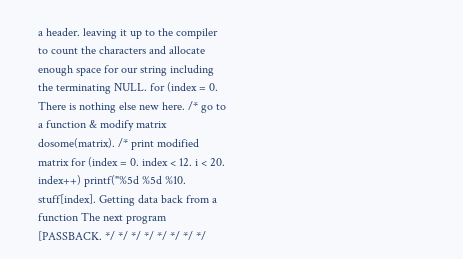a header. leaving it up to the compiler to count the characters and allocate enough space for our string including the terminating NULL. for (index = 0. There is nothing else new here. /* go to a function & modify matrix dosome(matrix). /* print modified matrix for (index = 0. index < 12. i < 20. index++) printf("%5d %5d %10. stuff[index]. Getting data back from a function The next program [PASSBACK. */ */ */ */ */ */ */ */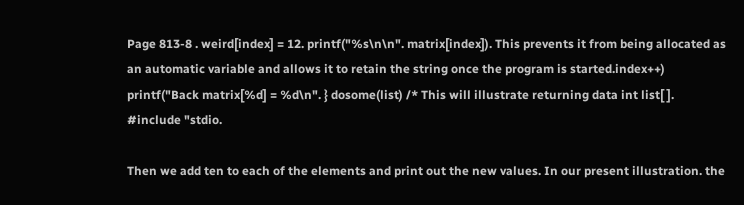Page 813-8 . weird[index] = 12. printf("%s\n\n". matrix[index]). This prevents it from being allocated as an automatic variable and allows it to retain the string once the program is started.index++) printf("Back matrix[%d] = %d\n". } dosome(list) /* This will illustrate returning data int list[ ]. #include "stdio.

Then we add ten to each of the elements and print out the new values. In our present illustration. the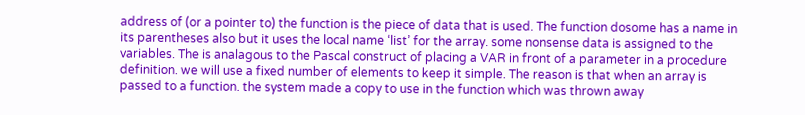address of (or a pointer to) the function is the piece of data that is used. The function dosome has a name in its parentheses also but it uses the local name ‘list’ for the array. some nonsense data is assigned to the variables. The is analagous to the Pascal construct of placing a VAR in front of a parameter in a procedure definition. we will use a fixed number of elements to keep it simple. The reason is that when an array is passed to a function. the system made a copy to use in the function which was thrown away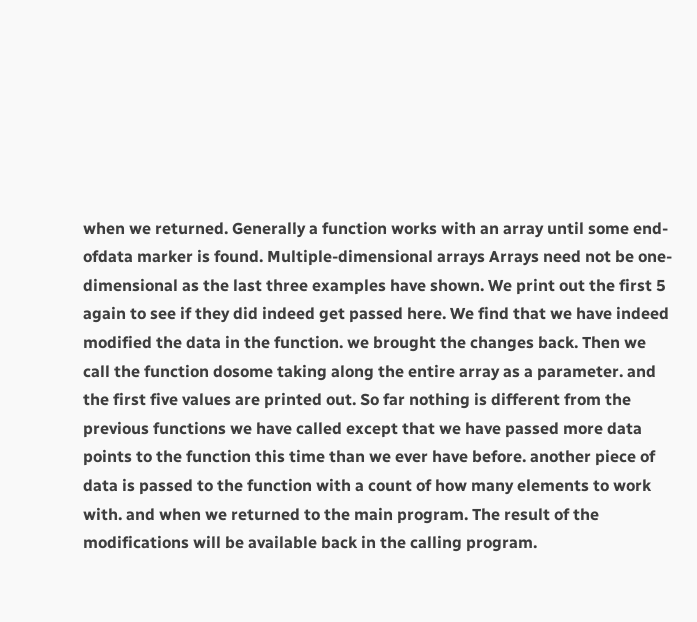when we returned. Generally a function works with an array until some end-ofdata marker is found. Multiple-dimensional arrays Arrays need not be one-dimensional as the last three examples have shown. We print out the first 5 again to see if they did indeed get passed here. We find that we have indeed modified the data in the function. we brought the changes back. Then we call the function dosome taking along the entire array as a parameter. and the first five values are printed out. So far nothing is different from the previous functions we have called except that we have passed more data points to the function this time than we ever have before. another piece of data is passed to the function with a count of how many elements to work with. and when we returned to the main program. The result of the modifications will be available back in the calling program.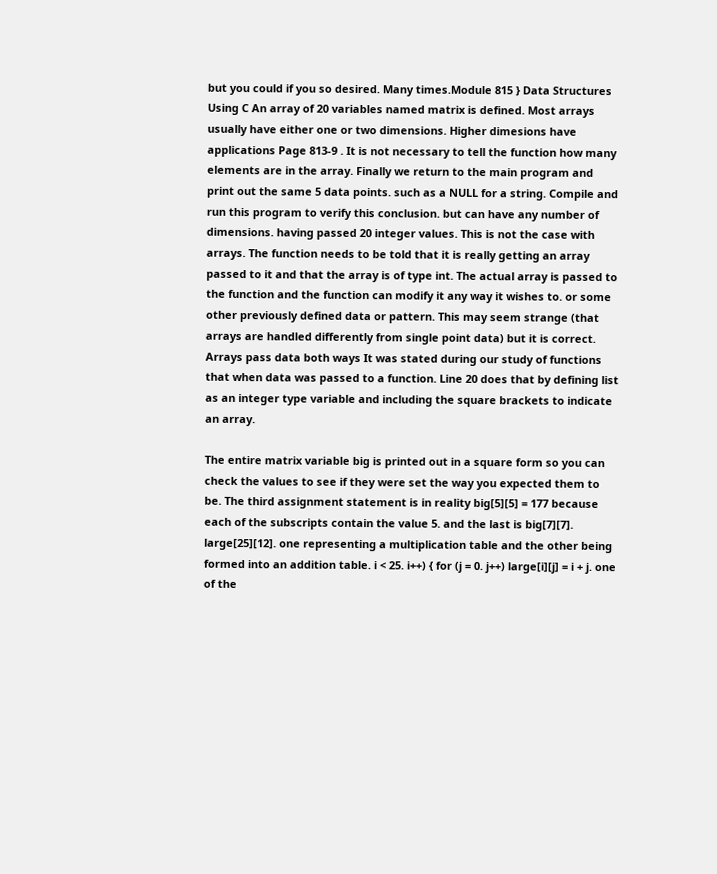but you could if you so desired. Many times.Module 815 } Data Structures Using C An array of 20 variables named matrix is defined. Most arrays usually have either one or two dimensions. Higher dimesions have applications Page 813-9 . It is not necessary to tell the function how many elements are in the array. Finally we return to the main program and print out the same 5 data points. such as a NULL for a string. Compile and run this program to verify this conclusion. but can have any number of dimensions. having passed 20 integer values. This is not the case with arrays. The function needs to be told that it is really getting an array passed to it and that the array is of type int. The actual array is passed to the function and the function can modify it any way it wishes to. or some other previously defined data or pattern. This may seem strange (that arrays are handled differently from single point data) but it is correct. Arrays pass data both ways It was stated during our study of functions that when data was passed to a function. Line 20 does that by defining list as an integer type variable and including the square brackets to indicate an array.

The entire matrix variable big is printed out in a square form so you can check the values to see if they were set the way you expected them to be. The third assignment statement is in reality big[5][5] = 177 because each of the subscripts contain the value 5. and the last is big[7][7]. large[25][12]. one representing a multiplication table and the other being formed into an addition table. i < 25. i++) { for (j = 0. j++) large[i][j] = i + j. one of the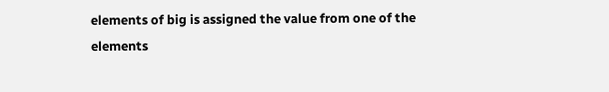elements of big is assigned the value from one of the elements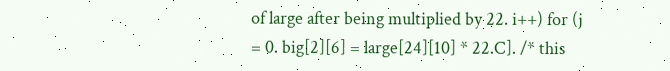of large after being multiplied by 22. i++) for (j = 0. big[2][6] = large[24][10] * 22.C]. /* this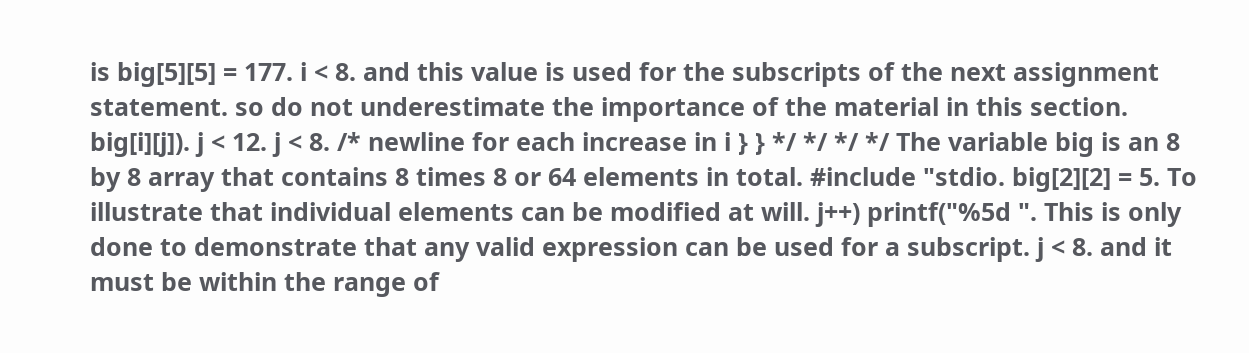is big[5][5] = 177. i < 8. and this value is used for the subscripts of the next assignment statement. so do not underestimate the importance of the material in this section. big[i][j]). j < 12. j < 8. /* newline for each increase in i } } */ */ */ */ The variable big is an 8 by 8 array that contains 8 times 8 or 64 elements in total. #include "stdio. big[2][2] = 5. To illustrate that individual elements can be modified at will. j++) printf("%5d ". This is only done to demonstrate that any valid expression can be used for a subscript. j < 8. and it must be within the range of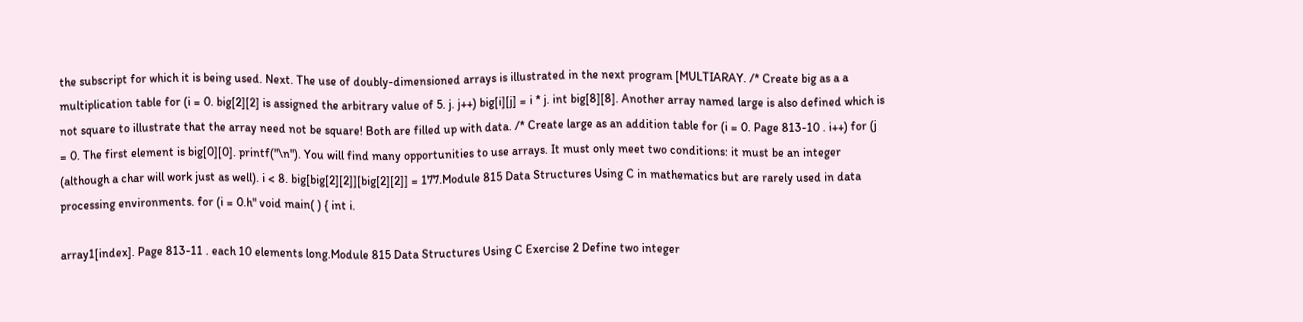the subscript for which it is being used. Next. The use of doubly-dimensioned arrays is illustrated in the next program [MULTIARAY. /* Create big as a a multiplication table for (i = 0. big[2][2] is assigned the arbitrary value of 5. j. j++) big[i][j] = i * j. int big[8][8]. Another array named large is also defined which is not square to illustrate that the array need not be square! Both are filled up with data. /* Create large as an addition table for (i = 0. Page 813-10 . i++) for (j = 0. The first element is big[0][0]. printf("\n"). You will find many opportunities to use arrays. It must only meet two conditions: it must be an integer (although a char will work just as well). i < 8. big[big[2][2]][big[2][2]] = 177.Module 815 Data Structures Using C in mathematics but are rarely used in data processing environments. for (i = 0.h" void main( ) { int i.

array1[index]. Page 813-11 . each 10 elements long.Module 815 Data Structures Using C Exercise 2 Define two integer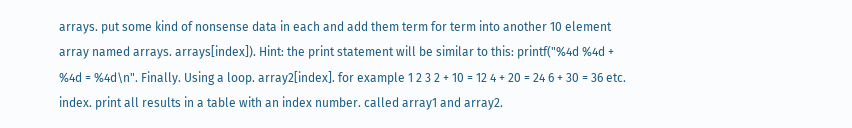arrays. put some kind of nonsense data in each and add them term for term into another 10 element array named arrays. arrays[index]). Hint: the print statement will be similar to this: printf("%4d %4d + %4d = %4d\n". Finally. Using a loop. array2[index]. for example 1 2 3 2 + 10 = 12 4 + 20 = 24 6 + 30 = 36 etc. index. print all results in a table with an index number. called array1 and array2.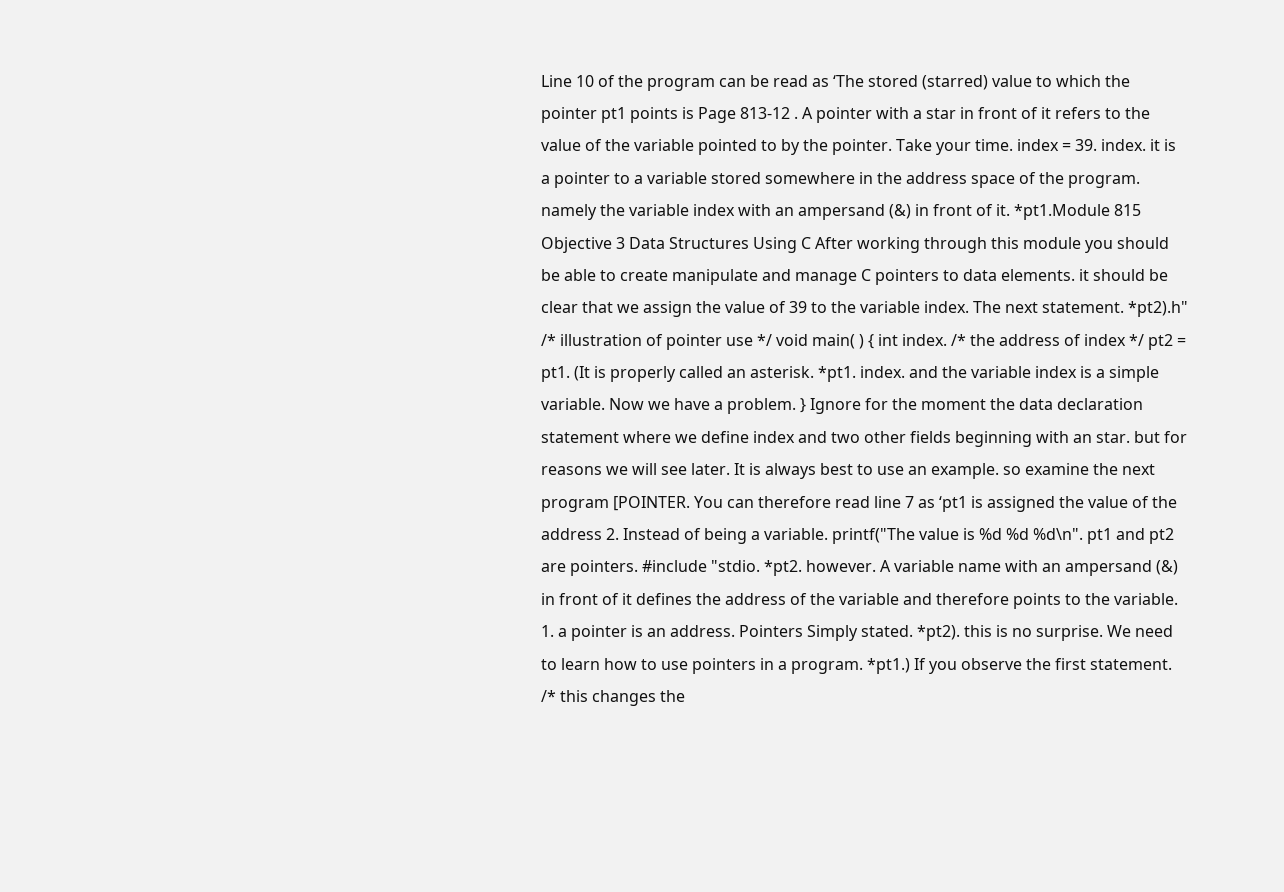Line 10 of the program can be read as ‘The stored (starred) value to which the pointer pt1 points is Page 813-12 . A pointer with a star in front of it refers to the value of the variable pointed to by the pointer. Take your time. index = 39. index. it is a pointer to a variable stored somewhere in the address space of the program. namely the variable index with an ampersand (&) in front of it. *pt1.Module 815 Objective 3 Data Structures Using C After working through this module you should be able to create manipulate and manage C pointers to data elements. it should be clear that we assign the value of 39 to the variable index. The next statement. *pt2).h" /* illustration of pointer use */ void main( ) { int index. /* the address of index */ pt2 = pt1. (It is properly called an asterisk. *pt1. index. and the variable index is a simple variable. Now we have a problem. } Ignore for the moment the data declaration statement where we define index and two other fields beginning with an star. but for reasons we will see later. It is always best to use an example. so examine the next program [POINTER. You can therefore read line 7 as ‘pt1 is assigned the value of the address 2. Instead of being a variable. printf("The value is %d %d %d\n". pt1 and pt2 are pointers. #include "stdio. *pt2. however. A variable name with an ampersand (&) in front of it defines the address of the variable and therefore points to the variable. 1. a pointer is an address. Pointers Simply stated. *pt2). this is no surprise. We need to learn how to use pointers in a program. *pt1.) If you observe the first statement. /* this changes the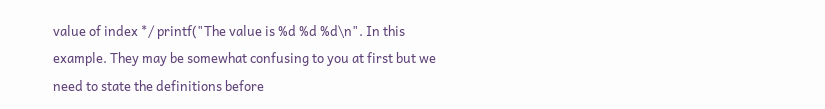value of index */ printf("The value is %d %d %d\n". In this example. They may be somewhat confusing to you at first but we need to state the definitions before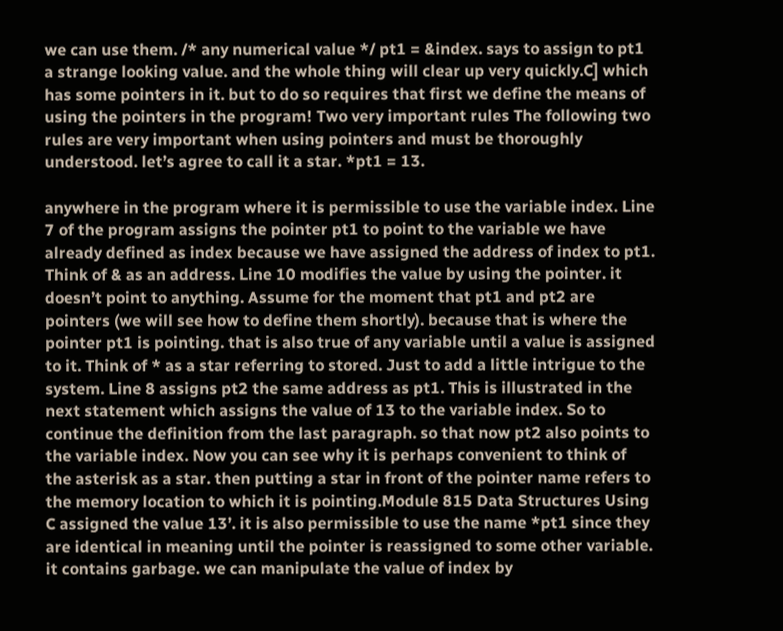we can use them. /* any numerical value */ pt1 = &index. says to assign to pt1 a strange looking value. and the whole thing will clear up very quickly.C] which has some pointers in it. but to do so requires that first we define the means of using the pointers in the program! Two very important rules The following two rules are very important when using pointers and must be thoroughly understood. let’s agree to call it a star. *pt1 = 13.

anywhere in the program where it is permissible to use the variable index. Line 7 of the program assigns the pointer pt1 to point to the variable we have already defined as index because we have assigned the address of index to pt1. Think of & as an address. Line 10 modifies the value by using the pointer. it doesn’t point to anything. Assume for the moment that pt1 and pt2 are pointers (we will see how to define them shortly). because that is where the pointer pt1 is pointing. that is also true of any variable until a value is assigned to it. Think of * as a star referring to stored. Just to add a little intrigue to the system. Line 8 assigns pt2 the same address as pt1. This is illustrated in the next statement which assigns the value of 13 to the variable index. So to continue the definition from the last paragraph. so that now pt2 also points to the variable index. Now you can see why it is perhaps convenient to think of the asterisk as a star. then putting a star in front of the pointer name refers to the memory location to which it is pointing.Module 815 Data Structures Using C assigned the value 13’. it is also permissible to use the name *pt1 since they are identical in meaning until the pointer is reassigned to some other variable. it contains garbage. we can manipulate the value of index by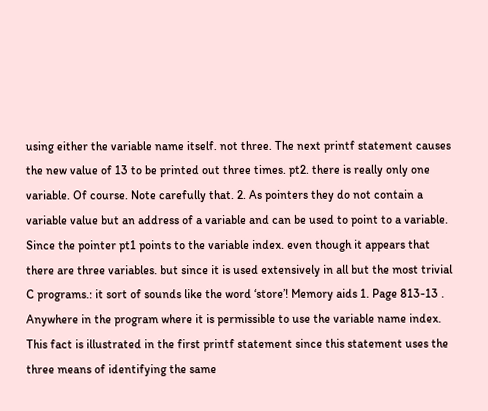using either the variable name itself. not three. The next printf statement causes the new value of 13 to be printed out three times. pt2. there is really only one variable. Of course. Note carefully that. 2. As pointers they do not contain a variable value but an address of a variable and can be used to point to a variable. Since the pointer pt1 points to the variable index. even though it appears that there are three variables. but since it is used extensively in all but the most trivial C programs.: it sort of sounds like the word ‘store’! Memory aids 1. Page 813-13 . Anywhere in the program where it is permissible to use the variable name index. This fact is illustrated in the first printf statement since this statement uses the three means of identifying the same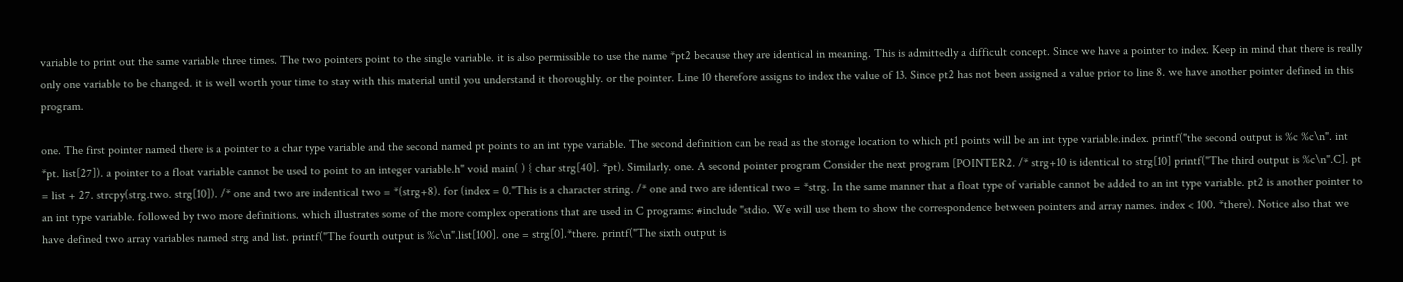variable to print out the same variable three times. The two pointers point to the single variable. it is also permissible to use the name *pt2 because they are identical in meaning. This is admittedly a difficult concept. Since we have a pointer to index. Keep in mind that there is really only one variable to be changed. it is well worth your time to stay with this material until you understand it thoroughly. or the pointer. Line 10 therefore assigns to index the value of 13. Since pt2 has not been assigned a value prior to line 8. we have another pointer defined in this program.

one. The first pointer named there is a pointer to a char type variable and the second named pt points to an int type variable. The second definition can be read as the storage location to which pt1 points will be an int type variable.index. printf("the second output is %c %c\n". int *pt. list[27]). a pointer to a float variable cannot be used to point to an integer variable.h" void main( ) { char strg[40]. *pt). Similarly. one. A second pointer program Consider the next program [POINTER2. /* strg+10 is identical to strg[10] printf("The third output is %c\n".C]. pt = list + 27. strcpy(strg.two. strg[10]). /* one and two are indentical two = *(strg+8). for (index = 0."This is a character string. /* one and two are identical two = *strg. In the same manner that a float type of variable cannot be added to an int type variable. pt2 is another pointer to an int type variable. followed by two more definitions. which illustrates some of the more complex operations that are used in C programs: #include "stdio. We will use them to show the correspondence between pointers and array names. index < 100. *there). Notice also that we have defined two array variables named strg and list. printf("The fourth output is %c\n".list[100]. one = strg[0].*there. printf("The sixth output is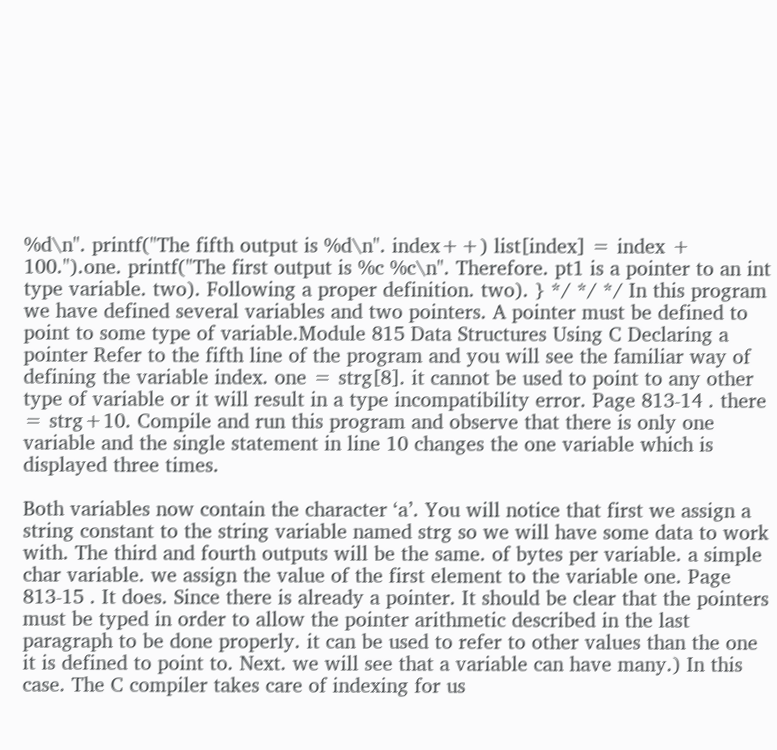%d\n". printf("The fifth output is %d\n". index++) list[index] = index + 100.").one. printf("The first output is %c %c\n". Therefore. pt1 is a pointer to an int type variable. two). Following a proper definition. two). } */ */ */ In this program we have defined several variables and two pointers. A pointer must be defined to point to some type of variable.Module 815 Data Structures Using C Declaring a pointer Refer to the fifth line of the program and you will see the familiar way of defining the variable index. one = strg[8]. it cannot be used to point to any other type of variable or it will result in a type incompatibility error. Page 813-14 . there = strg+10. Compile and run this program and observe that there is only one variable and the single statement in line 10 changes the one variable which is displayed three times.

Both variables now contain the character ‘a’. You will notice that first we assign a string constant to the string variable named strg so we will have some data to work with. The third and fourth outputs will be the same. of bytes per variable. a simple char variable. we assign the value of the first element to the variable one. Page 813-15 . It does. Since there is already a pointer. It should be clear that the pointers must be typed in order to allow the pointer arithmetic described in the last paragraph to be done properly. it can be used to refer to other values than the one it is defined to point to. Next. we will see that a variable can have many.) In this case. The C compiler takes care of indexing for us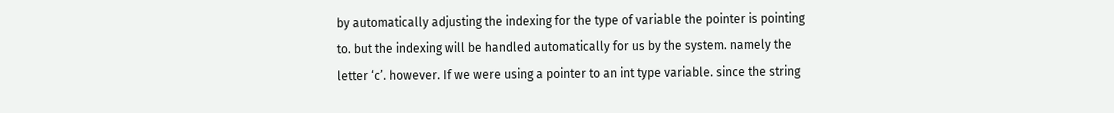by automatically adjusting the indexing for the type of variable the pointer is pointing to. but the indexing will be handled automatically for us by the system. namely the letter ‘c’. however. If we were using a pointer to an int type variable. since the string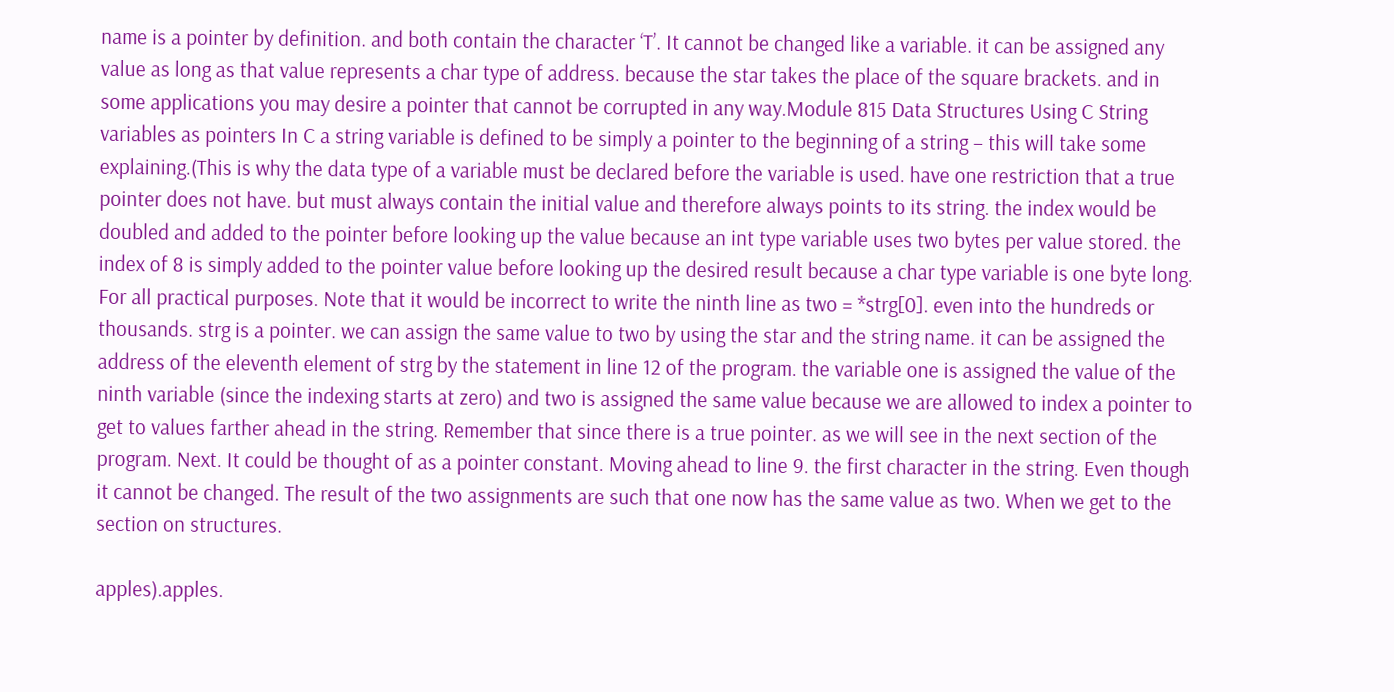name is a pointer by definition. and both contain the character ‘T’. It cannot be changed like a variable. it can be assigned any value as long as that value represents a char type of address. because the star takes the place of the square brackets. and in some applications you may desire a pointer that cannot be corrupted in any way.Module 815 Data Structures Using C String variables as pointers In C a string variable is defined to be simply a pointer to the beginning of a string – this will take some explaining.(This is why the data type of a variable must be declared before the variable is used. have one restriction that a true pointer does not have. but must always contain the initial value and therefore always points to its string. the index would be doubled and added to the pointer before looking up the value because an int type variable uses two bytes per value stored. the index of 8 is simply added to the pointer value before looking up the desired result because a char type variable is one byte long. For all practical purposes. Note that it would be incorrect to write the ninth line as two = *strg[0]. even into the hundreds or thousands. strg is a pointer. we can assign the same value to two by using the star and the string name. it can be assigned the address of the eleventh element of strg by the statement in line 12 of the program. the variable one is assigned the value of the ninth variable (since the indexing starts at zero) and two is assigned the same value because we are allowed to index a pointer to get to values farther ahead in the string. Remember that since there is a true pointer. as we will see in the next section of the program. Next. It could be thought of as a pointer constant. Moving ahead to line 9. the first character in the string. Even though it cannot be changed. The result of the two assignments are such that one now has the same value as two. When we get to the section on structures.

apples).apples.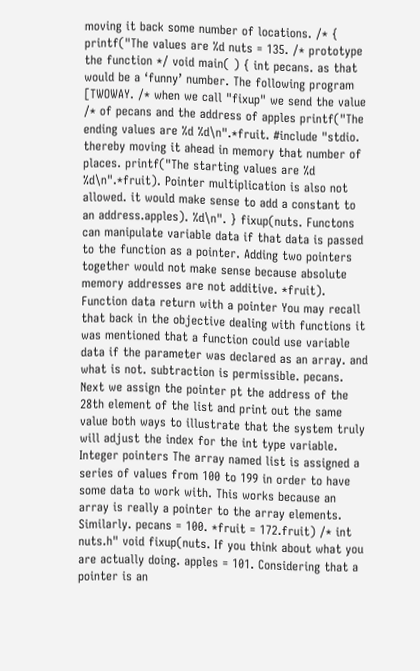moving it back some number of locations. /* { printf("The values are %d nuts = 135. /* prototype the function */ void main( ) { int pecans. as that would be a ‘funny’ number. The following program [TWOWAY. /* when we call "fixup" we send the value /* of pecans and the address of apples printf("The ending values are %d %d\n".*fruit. #include "stdio. thereby moving it ahead in memory that number of places. printf("The starting values are %d %d\n".*fruit). Pointer multiplication is also not allowed. it would make sense to add a constant to an address.apples). %d\n". } fixup(nuts. Functons can manipulate variable data if that data is passed to the function as a pointer. Adding two pointers together would not make sense because absolute memory addresses are not additive. *fruit). Function data return with a pointer You may recall that back in the objective dealing with functions it was mentioned that a function could use variable data if the parameter was declared as an array. and what is not. subtraction is permissible. pecans. Next we assign the pointer pt the address of the 28th element of the list and print out the same value both ways to illustrate that the system truly will adjust the index for the int type variable. Integer pointers The array named list is assigned a series of values from 100 to 199 in order to have some data to work with. This works because an array is really a pointer to the array elements. Similarly. pecans = 100. *fruit = 172.fruit) /* int nuts.h" void fixup(nuts. If you think about what you are actually doing. apples = 101. Considering that a pointer is an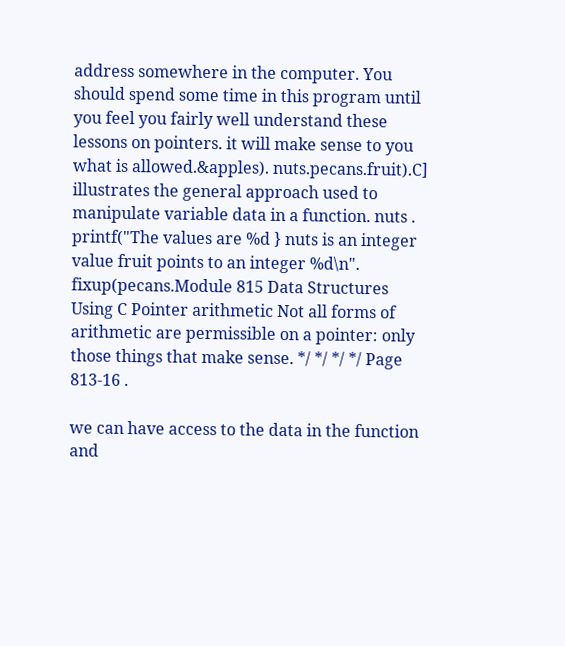address somewhere in the computer. You should spend some time in this program until you feel you fairly well understand these lessons on pointers. it will make sense to you what is allowed.&apples). nuts.pecans.fruit).C] illustrates the general approach used to manipulate variable data in a function. nuts . printf("The values are %d } nuts is an integer value fruit points to an integer %d\n". fixup(pecans.Module 815 Data Structures Using C Pointer arithmetic Not all forms of arithmetic are permissible on a pointer: only those things that make sense. */ */ */ */ Page 813-16 .

we can have access to the data in the function and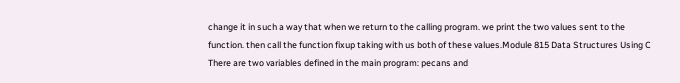change it in such a way that when we return to the calling program. we print the two values sent to the function. then call the function fixup taking with us both of these values.Module 815 Data Structures Using C There are two variables defined in the main program: pecans and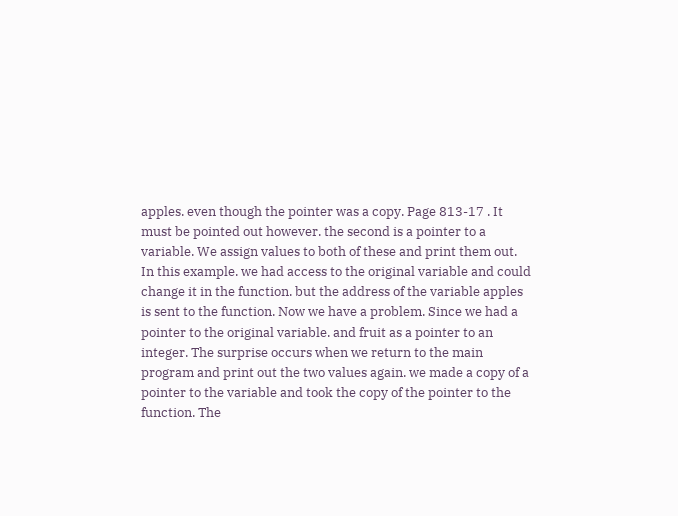apples. even though the pointer was a copy. Page 813-17 . It must be pointed out however. the second is a pointer to a variable. We assign values to both of these and print them out. In this example. we had access to the original variable and could change it in the function. but the address of the variable apples is sent to the function. Now we have a problem. Since we had a pointer to the original variable. and fruit as a pointer to an integer. The surprise occurs when we return to the main program and print out the two values again. we made a copy of a pointer to the variable and took the copy of the pointer to the function. The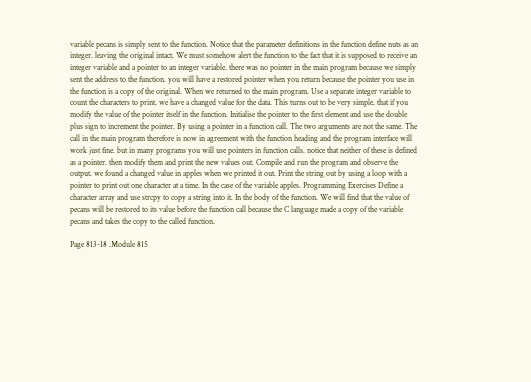variable pecans is simply sent to the function. Notice that the parameter definitions in the function define nuts as an integer. leaving the original intact. We must somehow alert the function to the fact that it is supposed to receive an integer variable and a pointer to an integer variable. there was no pointer in the main program because we simply sent the address to the function. you will have a restored pointer when you return because the pointer you use in the function is a copy of the original. When we returned to the main program. Use a separate integer variable to count the characters to print. we have a changed value for the data. This turns out to be very simple. that if you modify the value of the pointer itself in the function. Initialise the pointer to the first element and use the double plus sign to increment the pointer. By using a pointer in a function call. The two arguments are not the same. The call in the main program therefore is now in agreement with the function heading and the program interface will work just fine. but in many programs you will use pointers in function calls. notice that neither of these is defined as a pointer. then modify them and print the new values out. Compile and run the program and observe the output. we found a changed value in apples when we printed it out. Print the string out by using a loop with a pointer to print out one character at a time. In the case of the variable apples. Programming Exercises Define a character array and use strcpy to copy a string into it. In the body of the function. We will find that the value of pecans will be restored to its value before the function call because the C language made a copy of the variable pecans and takes the copy to the called function.

Page 813-18 .Module 815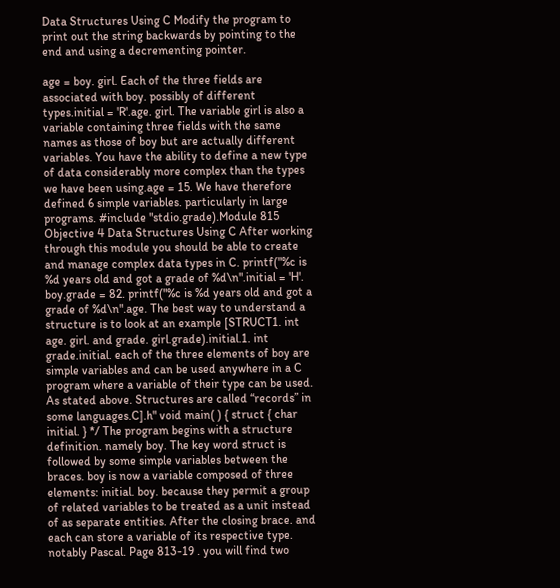Data Structures Using C Modify the program to print out the string backwards by pointing to the end and using a decrementing pointer.

age = boy. girl. Each of the three fields are associated with boy. possibly of different types.initial = 'R'.age. girl. The variable girl is also a variable containing three fields with the same names as those of boy but are actually different variables. You have the ability to define a new type of data considerably more complex than the types we have been using.age = 15. We have therefore defined 6 simple variables. particularly in large programs. #include "stdio.grade).Module 815 Objective 4 Data Structures Using C After working through this module you should be able to create and manage complex data types in C. printf("%c is %d years old and got a grade of %d\n".initial = 'H'. boy.grade = 82. printf("%c is %d years old and got a grade of %d\n".age. The best way to understand a structure is to look at an example [STRUCT1. int age. girl. and grade. girl.grade).initial.1. int grade.initial. each of the three elements of boy are simple variables and can be used anywhere in a C program where a variable of their type can be used. As stated above. Structures are called “records” in some languages.C].h" void main( ) { struct { char initial. } */ The program begins with a structure definition. namely boy. The key word struct is followed by some simple variables between the braces. boy is now a variable composed of three elements: initial. boy. because they permit a group of related variables to be treated as a unit instead of as separate entities. After the closing brace. and each can store a variable of its respective type. notably Pascal. Page 813-19 . you will find two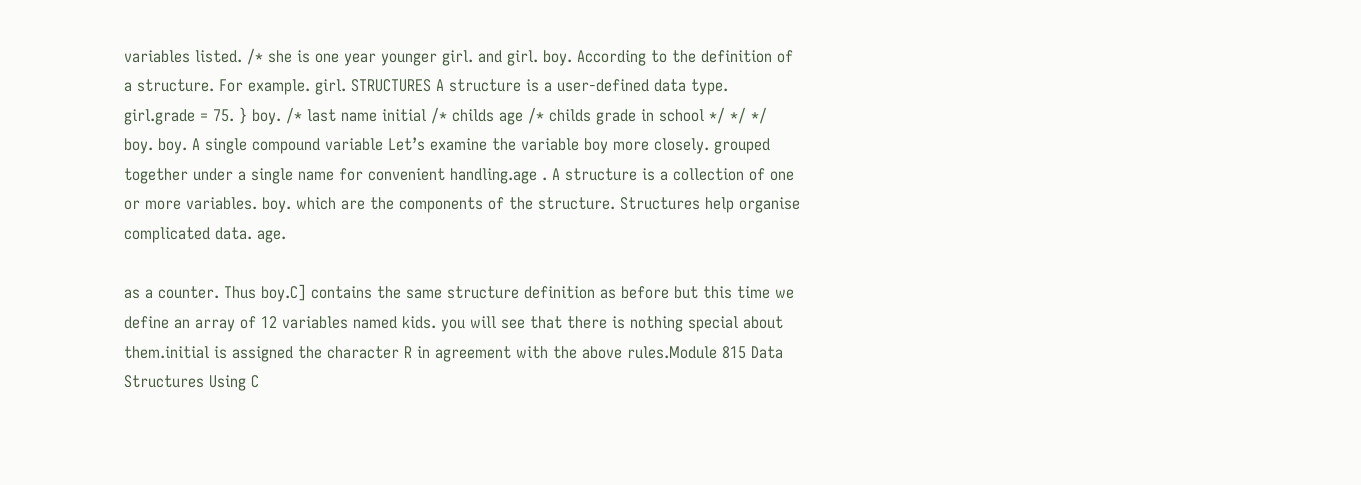variables listed. /* she is one year younger girl. and girl. boy. According to the definition of a structure. For example. girl. STRUCTURES A structure is a user-defined data type. girl.grade = 75. } boy. /* last name initial /* childs age /* childs grade in school */ */ */ boy. boy. A single compound variable Let’s examine the variable boy more closely. grouped together under a single name for convenient handling.age . A structure is a collection of one or more variables. boy. which are the components of the structure. Structures help organise complicated data. age.

as a counter. Thus boy.C] contains the same structure definition as before but this time we define an array of 12 variables named kids. you will see that there is nothing special about them.initial is assigned the character R in agreement with the above rules.Module 815 Data Structures Using C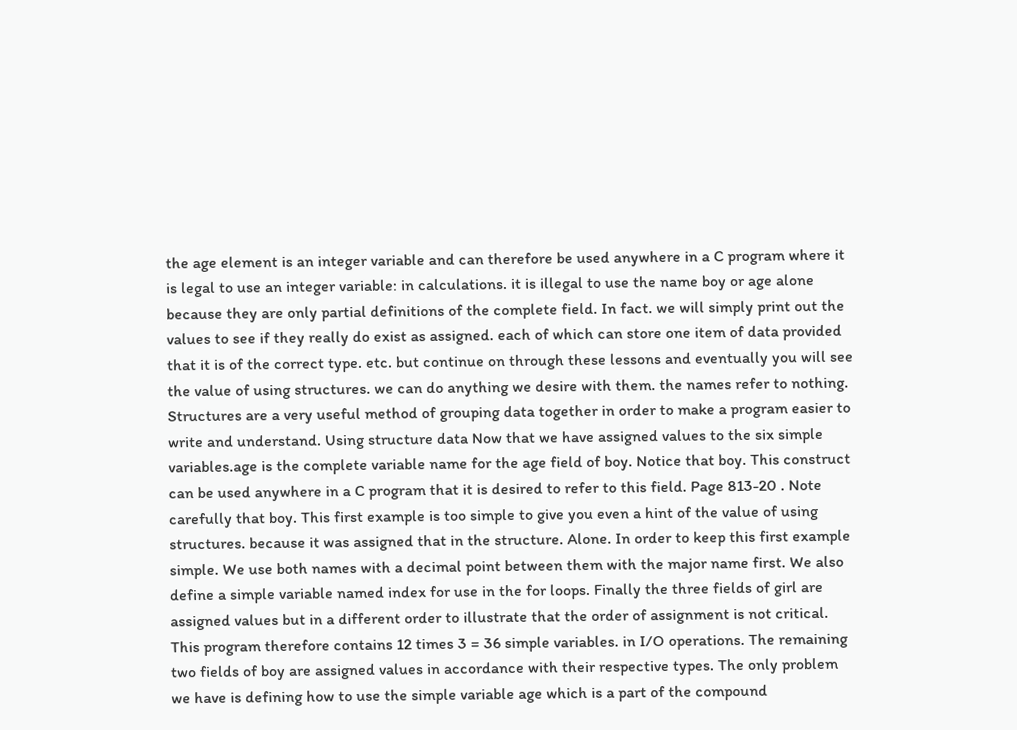the age element is an integer variable and can therefore be used anywhere in a C program where it is legal to use an integer variable: in calculations. it is illegal to use the name boy or age alone because they are only partial definitions of the complete field. In fact. we will simply print out the values to see if they really do exist as assigned. each of which can store one item of data provided that it is of the correct type. etc. but continue on through these lessons and eventually you will see the value of using structures. we can do anything we desire with them. the names refer to nothing. Structures are a very useful method of grouping data together in order to make a program easier to write and understand. Using structure data Now that we have assigned values to the six simple variables.age is the complete variable name for the age field of boy. Notice that boy. This construct can be used anywhere in a C program that it is desired to refer to this field. Page 813-20 . Note carefully that boy. This first example is too simple to give you even a hint of the value of using structures. because it was assigned that in the structure. Alone. In order to keep this first example simple. We use both names with a decimal point between them with the major name first. We also define a simple variable named index for use in the for loops. Finally the three fields of girl are assigned values but in a different order to illustrate that the order of assignment is not critical. This program therefore contains 12 times 3 = 36 simple variables. in I/O operations. The remaining two fields of boy are assigned values in accordance with their respective types. The only problem we have is defining how to use the simple variable age which is a part of the compound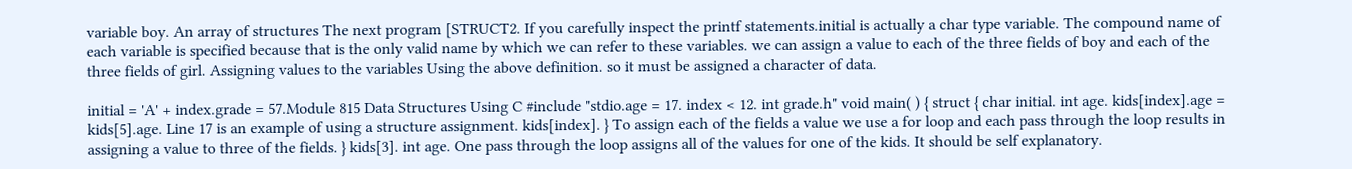variable boy. An array of structures The next program [STRUCT2. If you carefully inspect the printf statements.initial is actually a char type variable. The compound name of each variable is specified because that is the only valid name by which we can refer to these variables. we can assign a value to each of the three fields of boy and each of the three fields of girl. Assigning values to the variables Using the above definition. so it must be assigned a character of data.

initial = 'A' + index.grade = 57.Module 815 Data Structures Using C #include "stdio.age = 17. index < 12. int grade.h" void main( ) { struct { char initial. int age. kids[index].age = kids[5].age. Line 17 is an example of using a structure assignment. kids[index]. } To assign each of the fields a value we use a for loop and each pass through the loop results in assigning a value to three of the fields. } kids[3]. int age. One pass through the loop assigns all of the values for one of the kids. It should be self explanatory.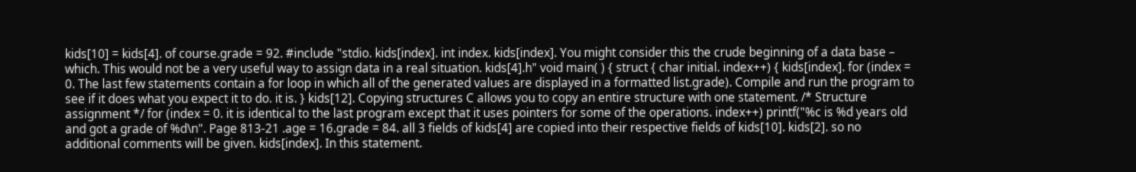kids[10] = kids[4]. of course.grade = 92. #include "stdio. kids[index]. int index. kids[index]. You might consider this the crude beginning of a data base – which. This would not be a very useful way to assign data in a real situation. kids[4].h" void main( ) { struct { char initial. index++) { kids[index]. for (index = 0. The last few statements contain a for loop in which all of the generated values are displayed in a formatted list.grade). Compile and run the program to see if it does what you expect it to do. it is. } kids[12]. Copying structures C allows you to copy an entire structure with one statement. /* Structure assignment */ for (index = 0. it is identical to the last program except that it uses pointers for some of the operations. index++) printf("%c is %d years old and got a grade of %d\n". Page 813-21 .age = 16.grade = 84. all 3 fields of kids[4] are copied into their respective fields of kids[10]. kids[2]. so no additional comments will be given. kids[index]. In this statement.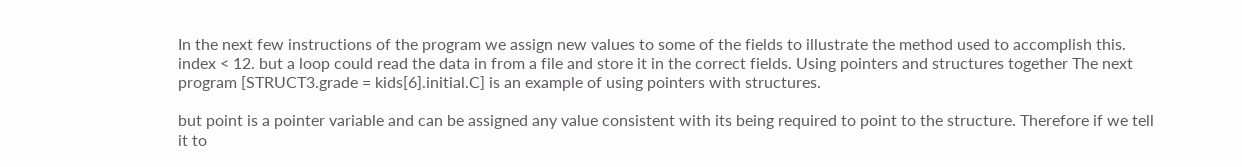In the next few instructions of the program we assign new values to some of the fields to illustrate the method used to accomplish this. index < 12. but a loop could read the data in from a file and store it in the correct fields. Using pointers and structures together The next program [STRUCT3.grade = kids[6].initial.C] is an example of using pointers with structures.

but point is a pointer variable and can be assigned any value consistent with its being required to point to the structure. Therefore if we tell it to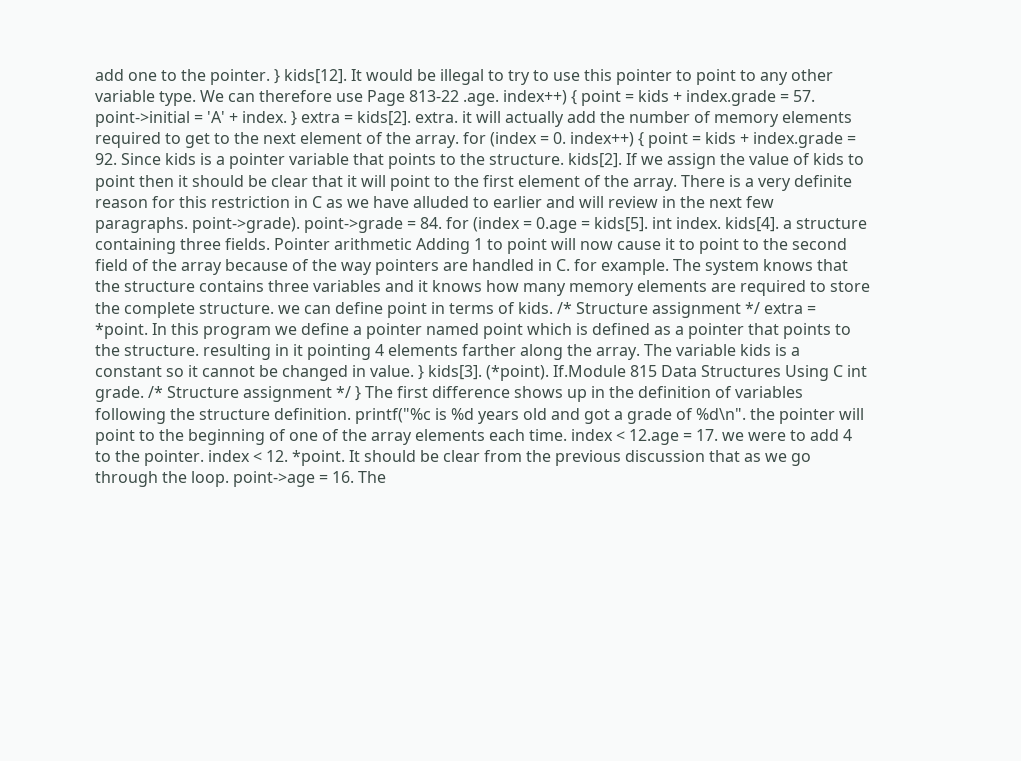add one to the pointer. } kids[12]. It would be illegal to try to use this pointer to point to any other variable type. We can therefore use Page 813-22 .age. index++) { point = kids + index.grade = 57. point->initial = 'A' + index. } extra = kids[2]. extra. it will actually add the number of memory elements required to get to the next element of the array. for (index = 0. index++) { point = kids + index.grade = 92. Since kids is a pointer variable that points to the structure. kids[2]. If we assign the value of kids to point then it should be clear that it will point to the first element of the array. There is a very definite reason for this restriction in C as we have alluded to earlier and will review in the next few paragraphs. point->grade). point->grade = 84. for (index = 0.age = kids[5]. int index. kids[4]. a structure containing three fields. Pointer arithmetic Adding 1 to point will now cause it to point to the second field of the array because of the way pointers are handled in C. for example. The system knows that the structure contains three variables and it knows how many memory elements are required to store the complete structure. we can define point in terms of kids. /* Structure assignment */ extra = *point. In this program we define a pointer named point which is defined as a pointer that points to the structure. resulting in it pointing 4 elements farther along the array. The variable kids is a constant so it cannot be changed in value. } kids[3]. (*point). If.Module 815 Data Structures Using C int grade. /* Structure assignment */ } The first difference shows up in the definition of variables following the structure definition. printf("%c is %d years old and got a grade of %d\n". the pointer will point to the beginning of one of the array elements each time. index < 12.age = 17. we were to add 4 to the pointer. index < 12. *point. It should be clear from the previous discussion that as we go through the loop. point->age = 16. The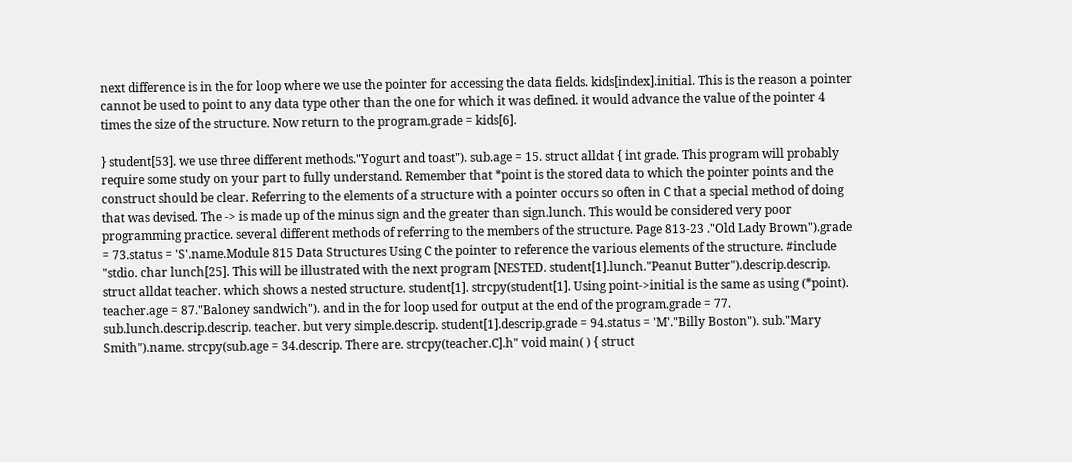next difference is in the for loop where we use the pointer for accessing the data fields. kids[index].initial. This is the reason a pointer cannot be used to point to any data type other than the one for which it was defined. it would advance the value of the pointer 4 times the size of the structure. Now return to the program.grade = kids[6].

} student[53]. we use three different methods."Yogurt and toast"). sub.age = 15. struct alldat { int grade. This program will probably require some study on your part to fully understand. Remember that *point is the stored data to which the pointer points and the construct should be clear. Referring to the elements of a structure with a pointer occurs so often in C that a special method of doing that was devised. The -> is made up of the minus sign and the greater than sign.lunch. This would be considered very poor programming practice. several different methods of referring to the members of the structure. Page 813-23 ."Old Lady Brown").grade = 73.status = 'S'.name.Module 815 Data Structures Using C the pointer to reference the various elements of the structure. #include "stdio. char lunch[25]. This will be illustrated with the next program [NESTED. student[1].lunch."Peanut Butter").descrip.descrip. struct alldat teacher. which shows a nested structure. student[1]. strcpy(student[1]. Using point->initial is the same as using (*point). teacher.age = 87."Baloney sandwich"). and in the for loop used for output at the end of the program.grade = 77. sub.lunch.descrip.descrip. teacher. but very simple.descrip. student[1].descrip.grade = 94.status = 'M'."Billy Boston"). sub."Mary Smith").name. strcpy(sub.age = 34.descrip. There are. strcpy(teacher.C].h" void main( ) { struct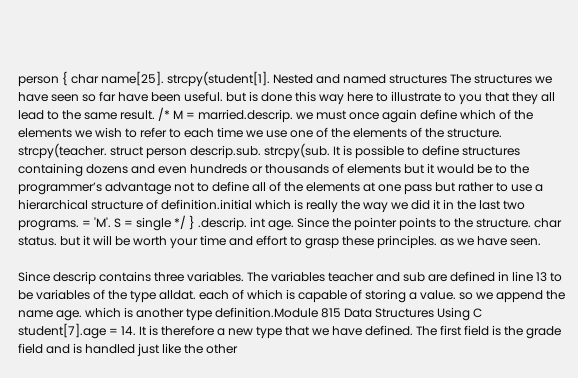person { char name[25]. strcpy(student[1]. Nested and named structures The structures we have seen so far have been useful. but is done this way here to illustrate to you that they all lead to the same result. /* M = married.descrip. we must once again define which of the elements we wish to refer to each time we use one of the elements of the structure. strcpy(teacher. struct person descrip.sub. strcpy(sub. It is possible to define structures containing dozens and even hundreds or thousands of elements but it would be to the programmer’s advantage not to define all of the elements at one pass but rather to use a hierarchical structure of definition.initial which is really the way we did it in the last two programs. = 'M'. S = single */ } .descrip. int age. Since the pointer points to the structure. char status. but it will be worth your time and effort to grasp these principles. as we have seen.

Since descrip contains three variables. The variables teacher and sub are defined in line 13 to be variables of the type alldat. each of which is capable of storing a value. so we append the name age. which is another type definition.Module 815 Data Structures Using C student[7].age = 14. It is therefore a new type that we have defined. The first field is the grade field and is handled just like the other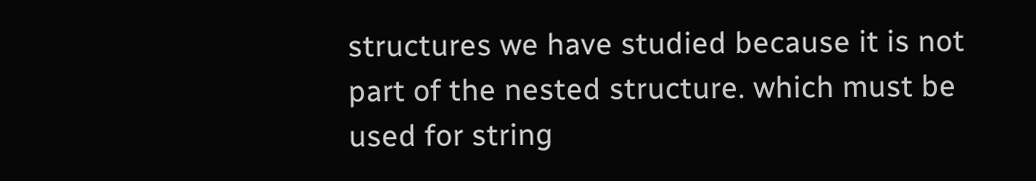structures we have studied because it is not part of the nested structure. which must be used for string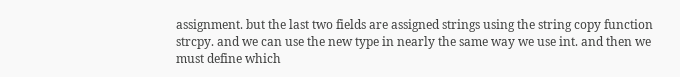assignment. but the last two fields are assigned strings using the string copy function strcpy. and we can use the new type in nearly the same way we use int. and then we must define which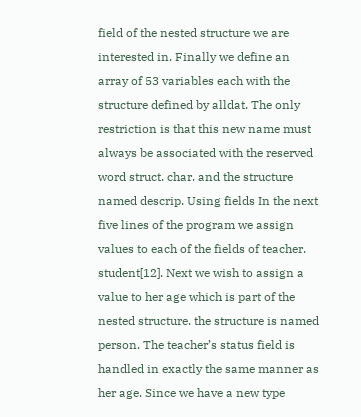field of the nested structure we are interested in. Finally we define an array of 53 variables each with the structure defined by alldat. The only restriction is that this new name must always be associated with the reserved word struct. char. and the structure named descrip. Using fields In the next five lines of the program we assign values to each of the fields of teacher. student[12]. Next we wish to assign a value to her age which is part of the nested structure. the structure is named person. The teacher’s status field is handled in exactly the same manner as her age. Since we have a new type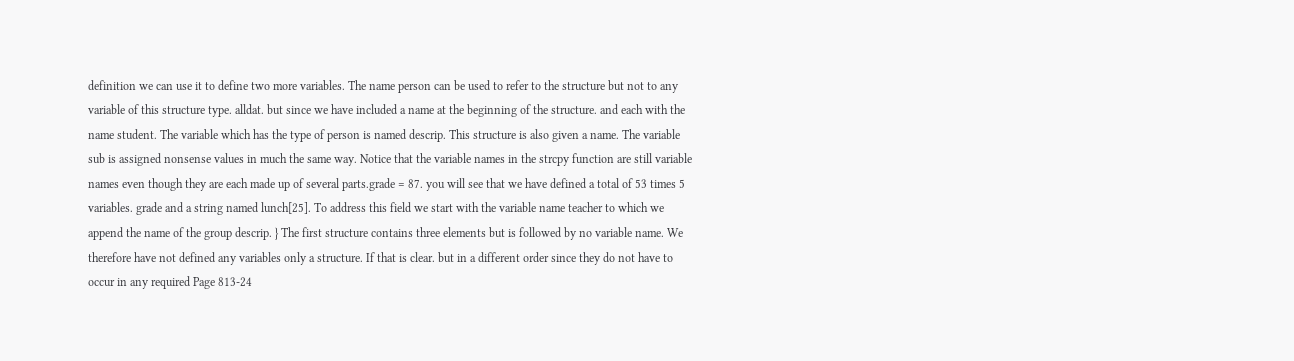definition we can use it to define two more variables. The name person can be used to refer to the structure but not to any variable of this structure type. alldat. but since we have included a name at the beginning of the structure. and each with the name student. The variable which has the type of person is named descrip. This structure is also given a name. The variable sub is assigned nonsense values in much the same way. Notice that the variable names in the strcpy function are still variable names even though they are each made up of several parts.grade = 87. you will see that we have defined a total of 53 times 5 variables. grade and a string named lunch[25]. To address this field we start with the variable name teacher to which we append the name of the group descrip. } The first structure contains three elements but is followed by no variable name. We therefore have not defined any variables only a structure. If that is clear. but in a different order since they do not have to occur in any required Page 813-24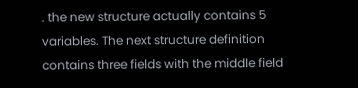. the new structure actually contains 5 variables. The next structure definition contains three fields with the middle field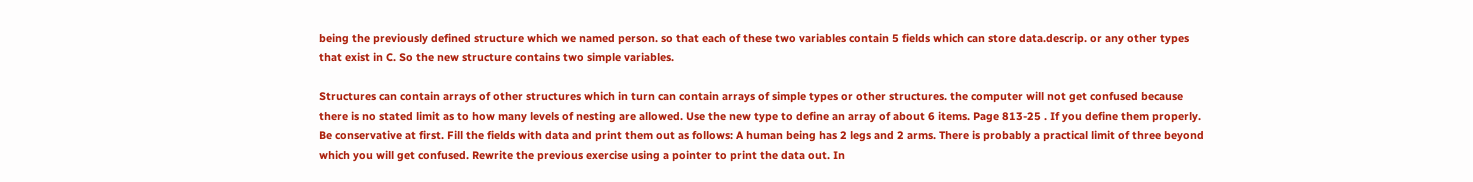being the previously defined structure which we named person. so that each of these two variables contain 5 fields which can store data.descrip. or any other types that exist in C. So the new structure contains two simple variables.

Structures can contain arrays of other structures which in turn can contain arrays of simple types or other structures. the computer will not get confused because there is no stated limit as to how many levels of nesting are allowed. Use the new type to define an array of about 6 items. Page 813-25 . If you define them properly. Be conservative at first. Fill the fields with data and print them out as follows: A human being has 2 legs and 2 arms. There is probably a practical limit of three beyond which you will get confused. Rewrite the previous exercise using a pointer to print the data out. In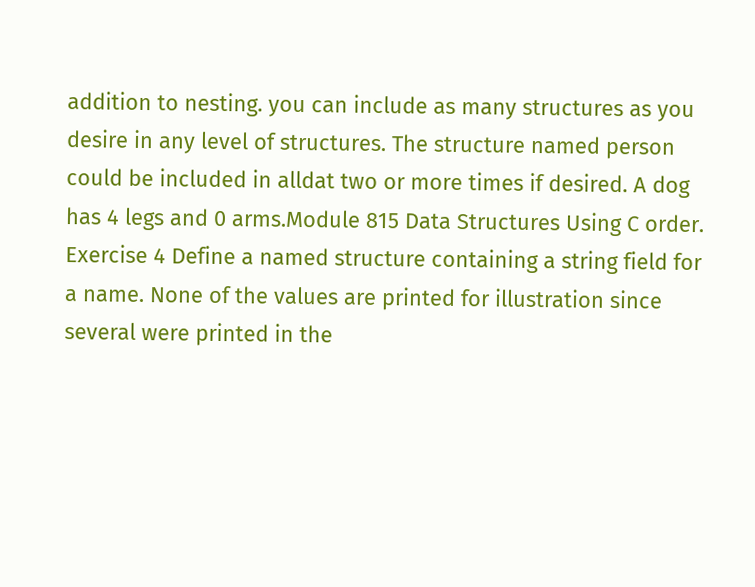addition to nesting. you can include as many structures as you desire in any level of structures. The structure named person could be included in alldat two or more times if desired. A dog has 4 legs and 0 arms.Module 815 Data Structures Using C order. Exercise 4 Define a named structure containing a string field for a name. None of the values are printed for illustration since several were printed in the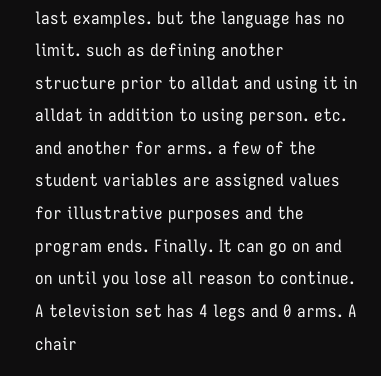last examples. but the language has no limit. such as defining another structure prior to alldat and using it in alldat in addition to using person. etc. and another for arms. a few of the student variables are assigned values for illustrative purposes and the program ends. Finally. It can go on and on until you lose all reason to continue. A television set has 4 legs and 0 arms. A chair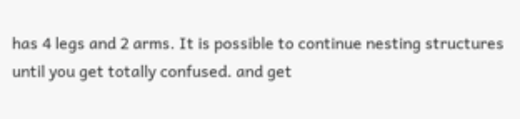has 4 legs and 2 arms. It is possible to continue nesting structures until you get totally confused. and get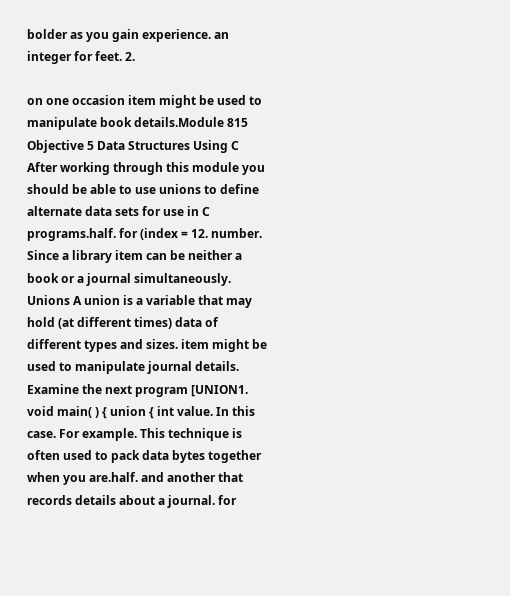bolder as you gain experience. an integer for feet. 2.

on one occasion item might be used to manipulate book details.Module 815 Objective 5 Data Structures Using C After working through this module you should be able to use unions to define alternate data sets for use in C programs.half. for (index = 12. number. Since a library item can be neither a book or a journal simultaneously. Unions A union is a variable that may hold (at different times) data of different types and sizes. item might be used to manipulate journal details. Examine the next program [UNION1. void main( ) { union { int value. In this case. For example. This technique is often used to pack data bytes together when you are.half. and another that records details about a journal. for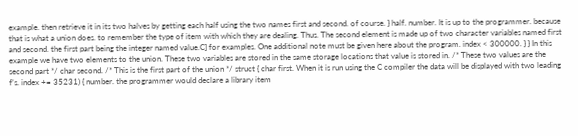example. then retrieve it in its two halves by getting each half using the two names first and second. of course. } half. number. It is up to the programmer. because that is what a union does. to remember the type of item with which they are dealing. Thus. The second element is made up of two character variables named first and second. the first part being the integer named value.C] for examples. One additional note must be given here about the program. index < 300000. } } In this example we have two elements to the union. These two variables are stored in the same storage locations that value is stored in. /* These two values are the second part */ char second. /* This is the first part of the union */ struct { char first. When it is run using the C compiler the data will be displayed with two leading f’s. index += 35231) { number. the programmer would declare a library item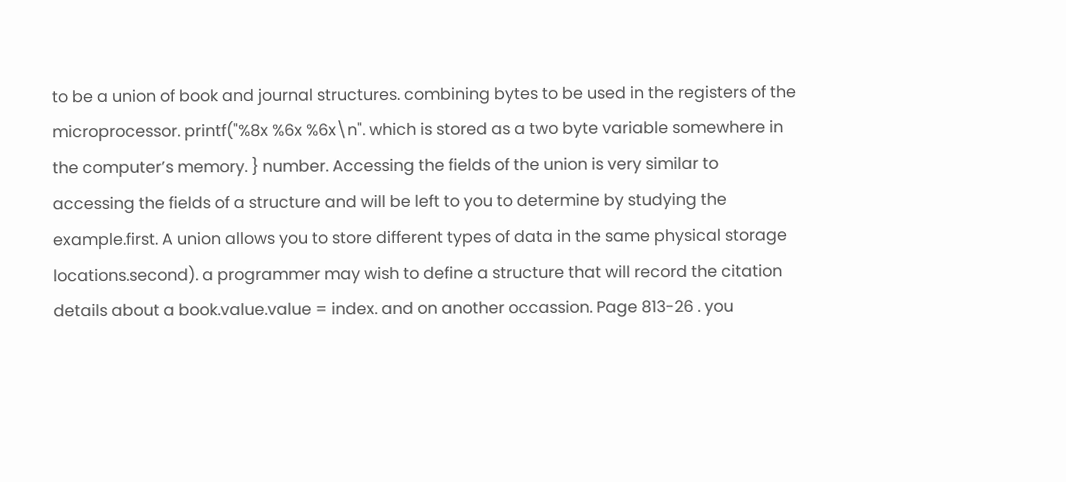to be a union of book and journal structures. combining bytes to be used in the registers of the microprocessor. printf("%8x %6x %6x\n". which is stored as a two byte variable somewhere in the computer’s memory. } number. Accessing the fields of the union is very similar to accessing the fields of a structure and will be left to you to determine by studying the example.first. A union allows you to store different types of data in the same physical storage locations.second). a programmer may wish to define a structure that will record the citation details about a book.value.value = index. and on another occassion. Page 813-26 . you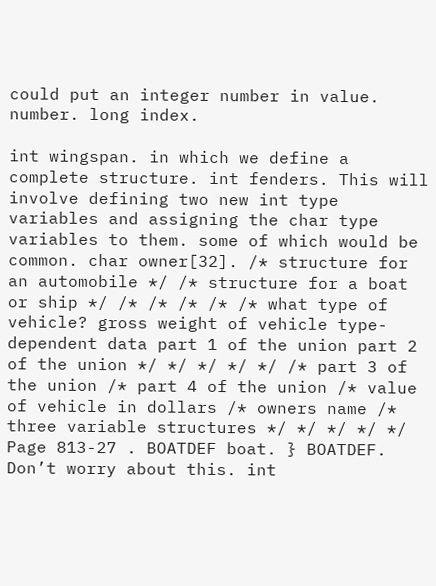could put an integer number in value. number. long index.

int wingspan. in which we define a complete structure. int fenders. This will involve defining two new int type variables and assigning the char type variables to them. some of which would be common. char owner[32]. /* structure for an automobile */ /* structure for a boat or ship */ /* /* /* /* /* what type of vehicle? gross weight of vehicle type-dependent data part 1 of the union part 2 of the union */ */ */ */ */ /* part 3 of the union /* part 4 of the union /* value of vehicle in dollars /* owners name /* three variable structures */ */ */ */ */ Page 813-27 . BOATDEF boat. } BOATDEF. Don’t worry about this. int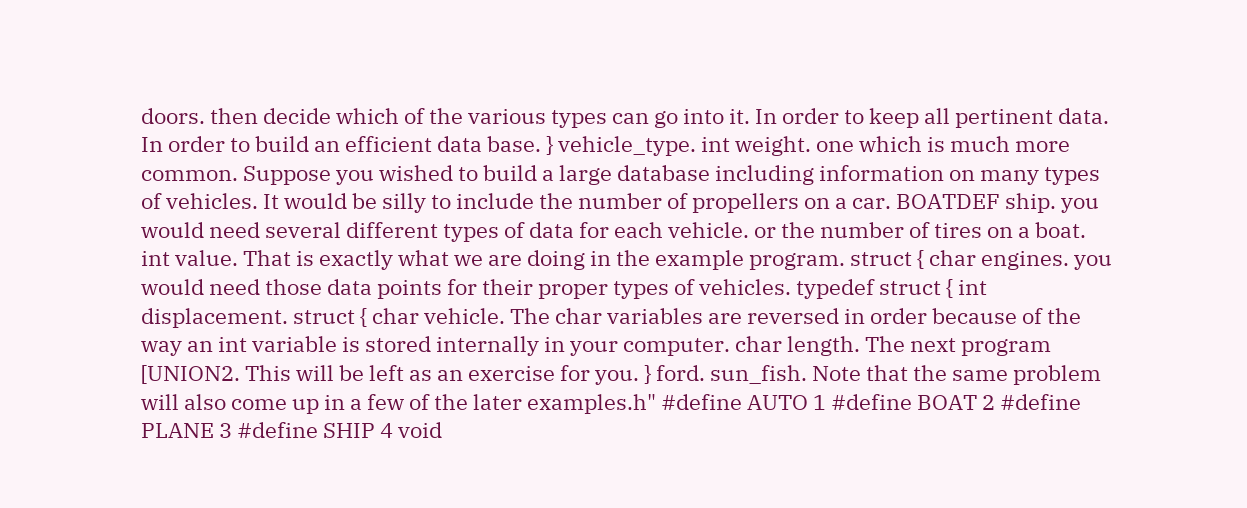doors. then decide which of the various types can go into it. In order to keep all pertinent data. In order to build an efficient data base. } vehicle_type. int weight. one which is much more common. Suppose you wished to build a large database including information on many types of vehicles. It would be silly to include the number of propellers on a car. BOATDEF ship. you would need several different types of data for each vehicle. or the number of tires on a boat. int value. That is exactly what we are doing in the example program. struct { char engines. you would need those data points for their proper types of vehicles. typedef struct { int displacement. struct { char vehicle. The char variables are reversed in order because of the way an int variable is stored internally in your computer. char length. The next program [UNION2. This will be left as an exercise for you. } ford. sun_fish. Note that the same problem will also come up in a few of the later examples.h" #define AUTO 1 #define BOAT 2 #define PLANE 3 #define SHIP 4 void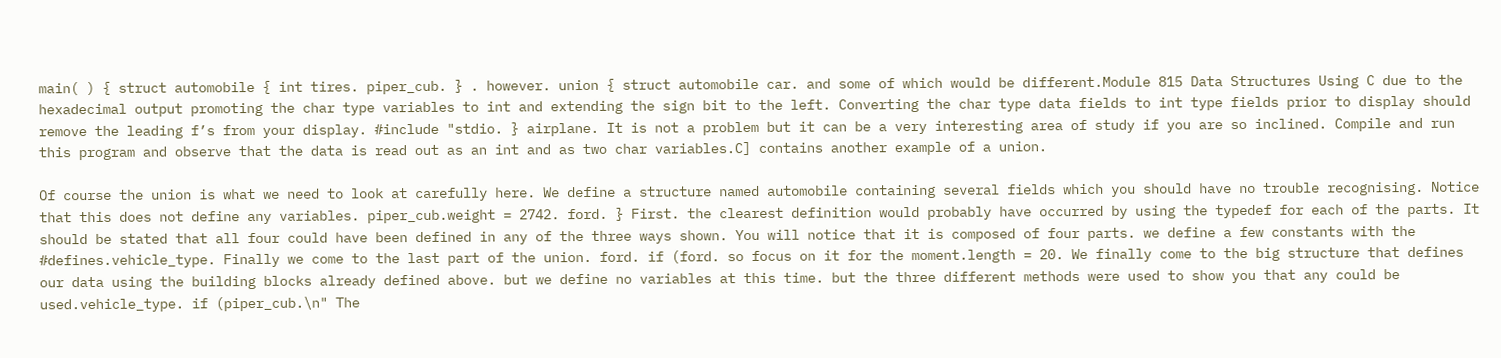main( ) { struct automobile { int tires. piper_cub. } . however. union { struct automobile car. and some of which would be different.Module 815 Data Structures Using C due to the hexadecimal output promoting the char type variables to int and extending the sign bit to the left. Converting the char type data fields to int type fields prior to display should remove the leading f’s from your display. #include "stdio. } airplane. It is not a problem but it can be a very interesting area of study if you are so inclined. Compile and run this program and observe that the data is read out as an int and as two char variables.C] contains another example of a union.

Of course the union is what we need to look at carefully here. We define a structure named automobile containing several fields which you should have no trouble recognising. Notice that this does not define any variables. piper_cub.weight = 2742. ford. } First. the clearest definition would probably have occurred by using the typedef for each of the parts. It should be stated that all four could have been defined in any of the three ways shown. You will notice that it is composed of four parts. we define a few constants with the #defines.vehicle_type. Finally we come to the last part of the union. ford. if (ford. so focus on it for the moment.length = 20. We finally come to the big structure that defines our data using the building blocks already defined above. but we define no variables at this time. but the three different methods were used to show you that any could be used.vehicle_type. if (piper_cub.\n" The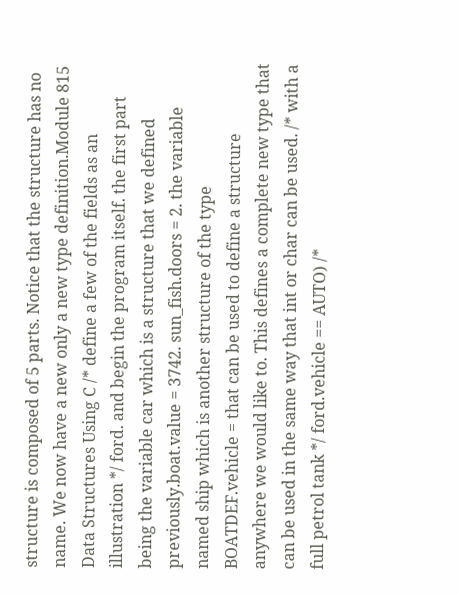structure is composed of 5 parts. Notice that the structure has no name. We now have a new only a new type definition.Module 815 Data Structures Using C /* define a few of the fields as an illustration */ ford. and begin the program itself. the first part being the variable car which is a structure that we defined previously.boat.value = 3742. sun_fish.doors = 2. the variable named ship which is another structure of the type BOATDEF.vehicle = that can be used to define a structure anywhere we would like to. This defines a complete new type that can be used in the same way that int or char can be used. /* with a full petrol tank */ ford.vehicle == AUTO) /*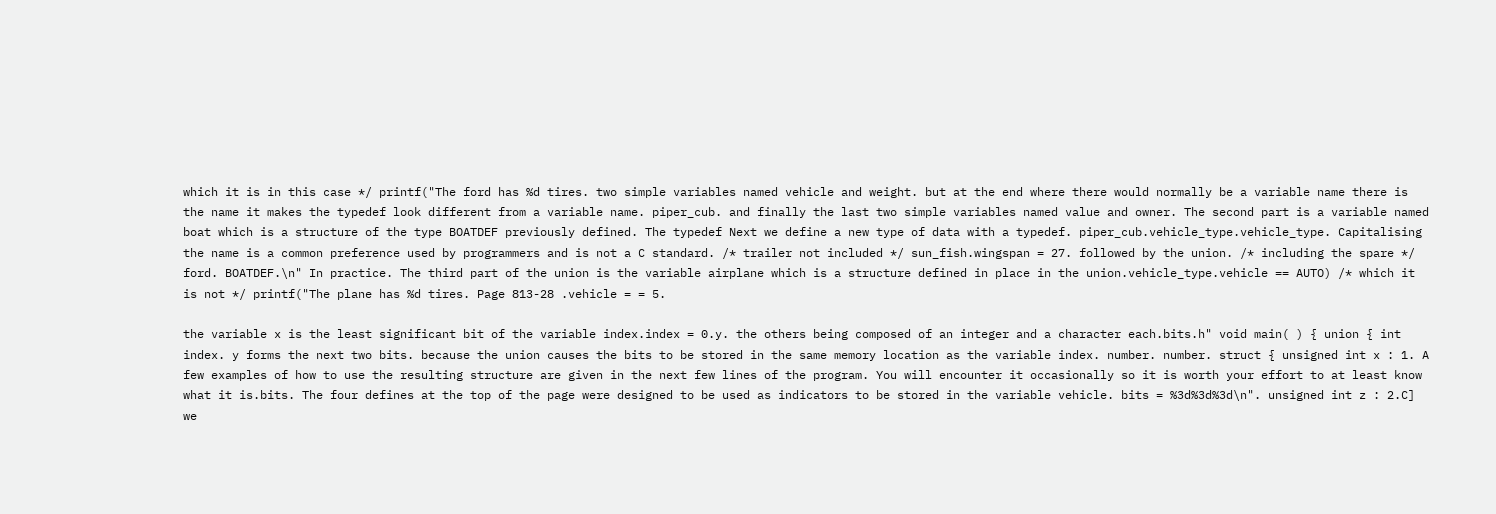which it is in this case */ printf("The ford has %d tires. two simple variables named vehicle and weight. but at the end where there would normally be a variable name there is the name it makes the typedef look different from a variable name. piper_cub. and finally the last two simple variables named value and owner. The second part is a variable named boat which is a structure of the type BOATDEF previously defined. The typedef Next we define a new type of data with a typedef. piper_cub.vehicle_type.vehicle_type. Capitalising the name is a common preference used by programmers and is not a C standard. /* trailer not included */ sun_fish.wingspan = 27. followed by the union. /* including the spare */ ford. BOATDEF.\n" In practice. The third part of the union is the variable airplane which is a structure defined in place in the union.vehicle_type.vehicle == AUTO) /* which it is not */ printf("The plane has %d tires. Page 813-28 .vehicle = = 5.

the variable x is the least significant bit of the variable index.index = 0.y. the others being composed of an integer and a character each.bits.h" void main( ) { union { int index. y forms the next two bits. because the union causes the bits to be stored in the same memory location as the variable index. number. number. struct { unsigned int x : 1. A few examples of how to use the resulting structure are given in the next few lines of the program. You will encounter it occasionally so it is worth your effort to at least know what it is.bits. The four defines at the top of the page were designed to be used as indicators to be stored in the variable vehicle. bits = %3d%3d%3d\n". unsigned int z : 2.C] we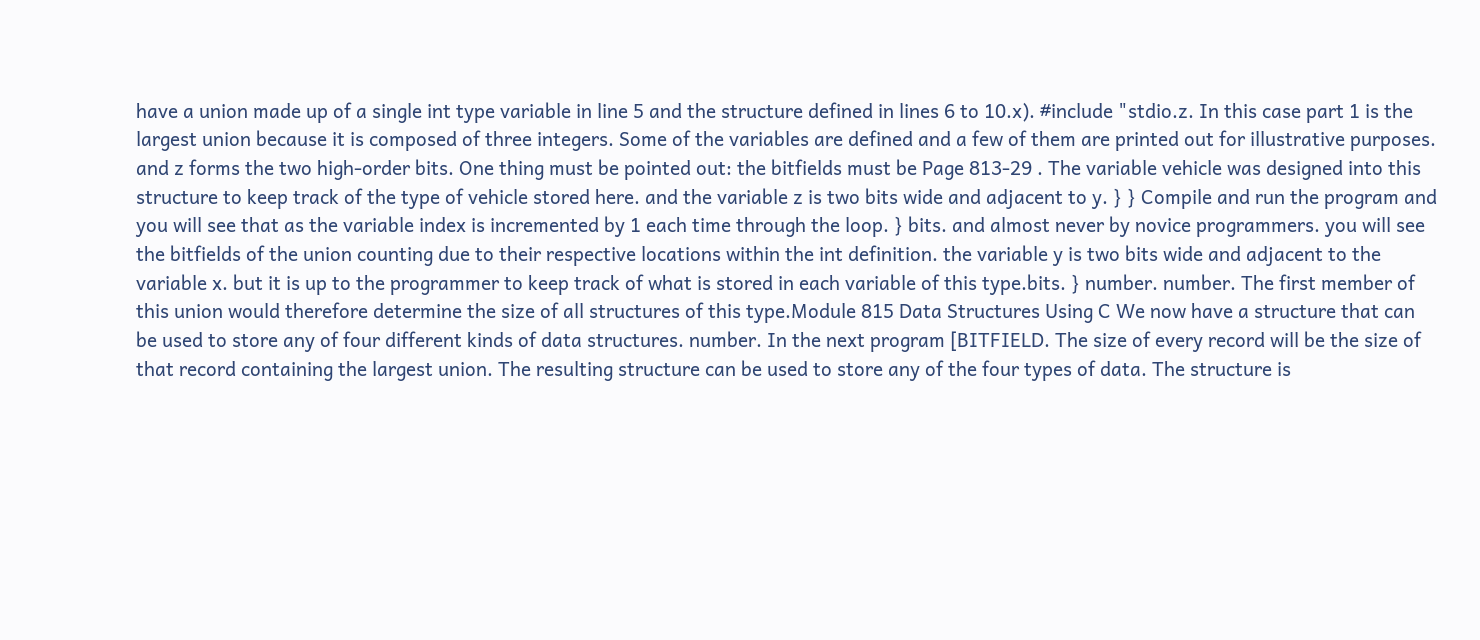have a union made up of a single int type variable in line 5 and the structure defined in lines 6 to 10.x). #include "stdio.z. In this case part 1 is the largest union because it is composed of three integers. Some of the variables are defined and a few of them are printed out for illustrative purposes. and z forms the two high-order bits. One thing must be pointed out: the bitfields must be Page 813-29 . The variable vehicle was designed into this structure to keep track of the type of vehicle stored here. and the variable z is two bits wide and adjacent to y. } } Compile and run the program and you will see that as the variable index is incremented by 1 each time through the loop. } bits. and almost never by novice programmers. you will see the bitfields of the union counting due to their respective locations within the int definition. the variable y is two bits wide and adjacent to the variable x. but it is up to the programmer to keep track of what is stored in each variable of this type.bits. } number. number. The first member of this union would therefore determine the size of all structures of this type.Module 815 Data Structures Using C We now have a structure that can be used to store any of four different kinds of data structures. number. In the next program [BITFIELD. The size of every record will be the size of that record containing the largest union. The resulting structure can be used to store any of the four types of data. The structure is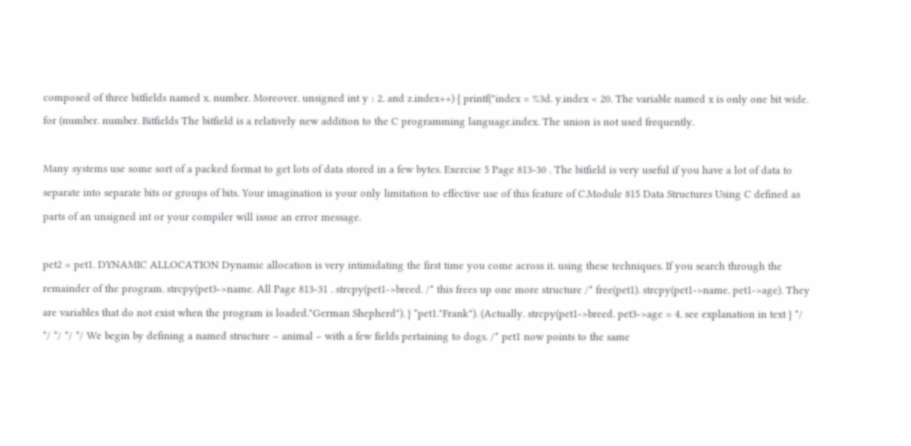composed of three bitfields named x. number. Moreover. unsigned int y : 2. and z.index++) { printf("index = %3d. y.index < 20. The variable named x is only one bit wide. for (number. number. Bitfields The bitfield is a relatively new addition to the C programming language.index. The union is not used frequently.

Many systems use some sort of a packed format to get lots of data stored in a few bytes. Exercise 5 Page 813-30 . The bitfield is very useful if you have a lot of data to separate into separate bits or groups of bits. Your imagination is your only limitation to effective use of this feature of C.Module 815 Data Structures Using C defined as parts of an unsigned int or your compiler will issue an error message.

pet2 = pet1. DYNAMIC ALLOCATION Dynamic allocation is very intimidating the first time you come across it. using these techniques. If you search through the remainder of the program. strcpy(pet3->name. All Page 813-31 . strcpy(pet1->breed. /* this frees up one more structure /* free(pet1). strcpy(pet1->name. pet1->age). They are variables that do not exist when the program is loaded."German Shepherd"). } *pet1."Frank"). (Actually. strcpy(pet1->breed. pet3->age = 4. see explanation in text } */ */ */ */ */ We begin by defining a named structure – animal – with a few fields pertaining to dogs. /* pet1 now points to the same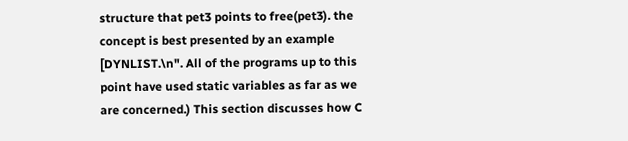structure that pet3 points to free(pet3). the concept is best presented by an example [DYNLIST.\n". All of the programs up to this point have used static variables as far as we are concerned.) This section discusses how C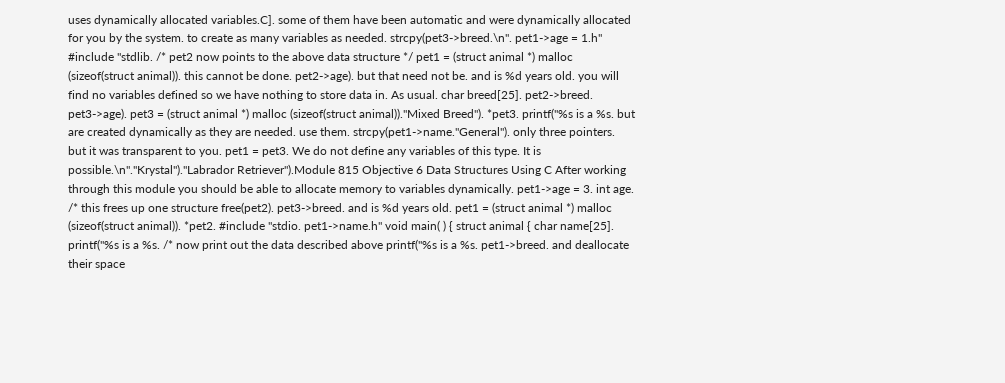uses dynamically allocated variables.C]. some of them have been automatic and were dynamically allocated for you by the system. to create as many variables as needed. strcpy(pet3->breed.\n". pet1->age = 1.h" #include "stdlib. /* pet2 now points to the above data structure */ pet1 = (struct animal *) malloc (sizeof(struct animal)). this cannot be done. pet2->age). but that need not be. and is %d years old. you will find no variables defined so we have nothing to store data in. As usual. char breed[25]. pet2->breed. pet3->age). pet3 = (struct animal *) malloc (sizeof(struct animal))."Mixed Breed"). *pet3. printf("%s is a %s. but are created dynamically as they are needed. use them. strcpy(pet1->name."General"). only three pointers. but it was transparent to you. pet1 = pet3. We do not define any variables of this type. It is possible.\n"."Krystal")."Labrador Retriever").Module 815 Objective 6 Data Structures Using C After working through this module you should be able to allocate memory to variables dynamically. pet1->age = 3. int age. /* this frees up one structure free(pet2). pet3->breed. and is %d years old. pet1 = (struct animal *) malloc (sizeof(struct animal)). *pet2. #include "stdio. pet1->name.h" void main( ) { struct animal { char name[25]. printf("%s is a %s. /* now print out the data described above printf("%s is a %s. pet1->breed. and deallocate their space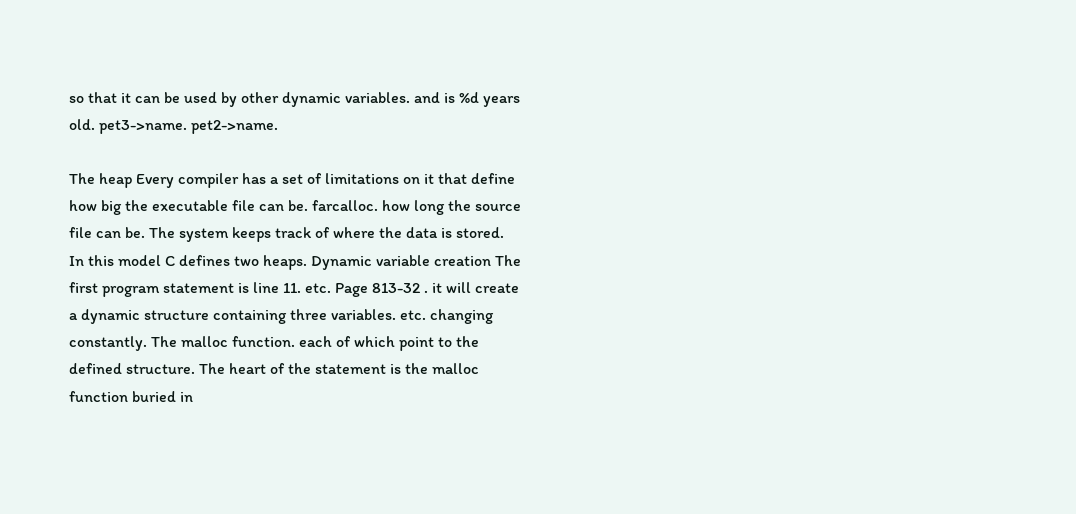so that it can be used by other dynamic variables. and is %d years old. pet3->name. pet2->name.

The heap Every compiler has a set of limitations on it that define how big the executable file can be. farcalloc. how long the source file can be. The system keeps track of where the data is stored. In this model C defines two heaps. Dynamic variable creation The first program statement is line 11. etc. Page 813-32 . it will create a dynamic structure containing three variables. etc. changing constantly. The malloc function. each of which point to the defined structure. The heart of the statement is the malloc function buried in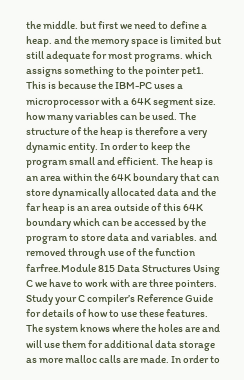the middle. but first we need to define a heap. and the memory space is limited but still adequate for most programs. which assigns something to the pointer pet1. This is because the IBM-PC uses a microprocessor with a 64K segment size. how many variables can be used. The structure of the heap is therefore a very dynamic entity. In order to keep the program small and efficient. The heap is an area within the 64K boundary that can store dynamically allocated data and the far heap is an area outside of this 64K boundary which can be accessed by the program to store data and variables. and removed through use of the function farfree.Module 815 Data Structures Using C we have to work with are three pointers. Study your C compiler’s Reference Guide for details of how to use these features. The system knows where the holes are and will use them for additional data storage as more malloc calls are made. In order to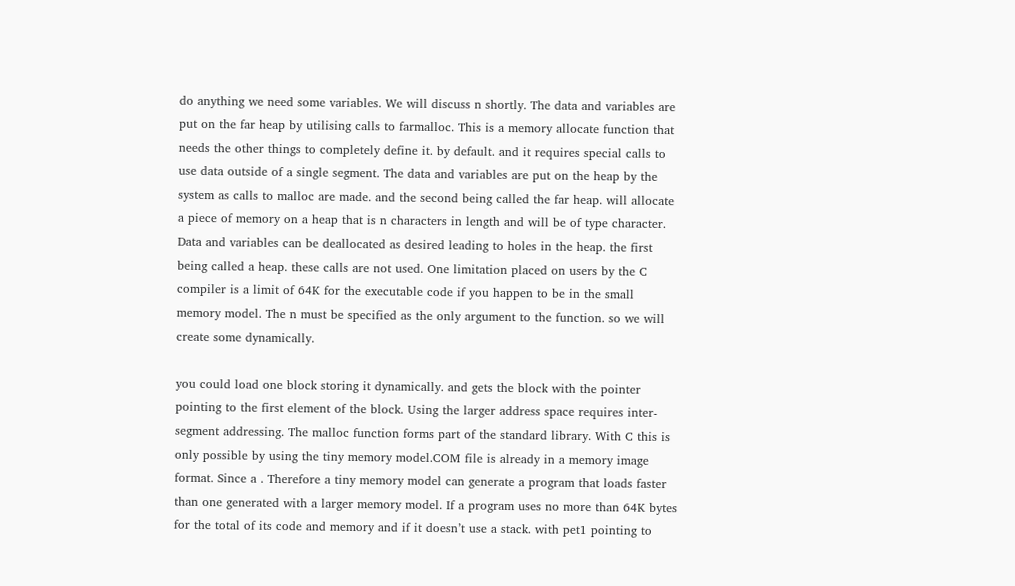do anything we need some variables. We will discuss n shortly. The data and variables are put on the far heap by utilising calls to farmalloc. This is a memory allocate function that needs the other things to completely define it. by default. and it requires special calls to use data outside of a single segment. The data and variables are put on the heap by the system as calls to malloc are made. and the second being called the far heap. will allocate a piece of memory on a heap that is n characters in length and will be of type character. Data and variables can be deallocated as desired leading to holes in the heap. the first being called a heap. these calls are not used. One limitation placed on users by the C compiler is a limit of 64K for the executable code if you happen to be in the small memory model. The n must be specified as the only argument to the function. so we will create some dynamically.

you could load one block storing it dynamically. and gets the block with the pointer pointing to the first element of the block. Using the larger address space requires inter-segment addressing. The malloc function forms part of the standard library. With C this is only possible by using the tiny memory model.COM file is already in a memory image format. Since a . Therefore a tiny memory model can generate a program that loads faster than one generated with a larger memory model. If a program uses no more than 64K bytes for the total of its code and memory and if it doesn’t use a stack. with pet1 pointing to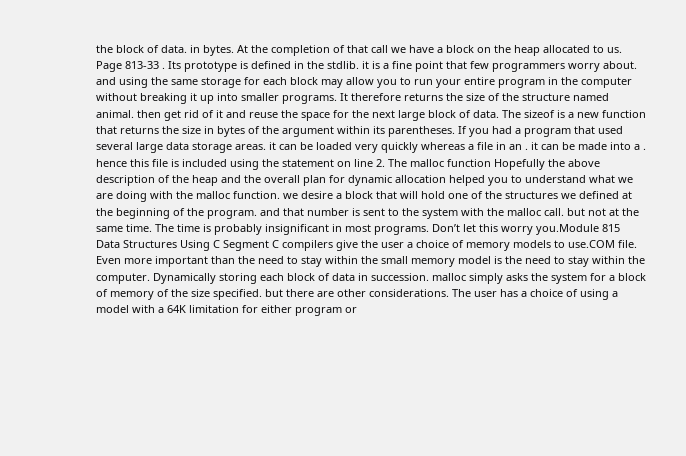the block of data. in bytes. At the completion of that call we have a block on the heap allocated to us. Page 813-33 . Its prototype is defined in the stdlib. it is a fine point that few programmers worry about. and using the same storage for each block may allow you to run your entire program in the computer without breaking it up into smaller programs. It therefore returns the size of the structure named animal. then get rid of it and reuse the space for the next large block of data. The sizeof is a new function that returns the size in bytes of the argument within its parentheses. If you had a program that used several large data storage areas. it can be loaded very quickly whereas a file in an . it can be made into a . hence this file is included using the statement on line 2. The malloc function Hopefully the above description of the heap and the overall plan for dynamic allocation helped you to understand what we are doing with the malloc function. we desire a block that will hold one of the structures we defined at the beginning of the program. and that number is sent to the system with the malloc call. but not at the same time. The time is probably insignificant in most programs. Don’t let this worry you.Module 815 Data Structures Using C Segment C compilers give the user a choice of memory models to use.COM file. Even more important than the need to stay within the small memory model is the need to stay within the computer. Dynamically storing each block of data in succession. malloc simply asks the system for a block of memory of the size specified. but there are other considerations. The user has a choice of using a model with a 64K limitation for either program or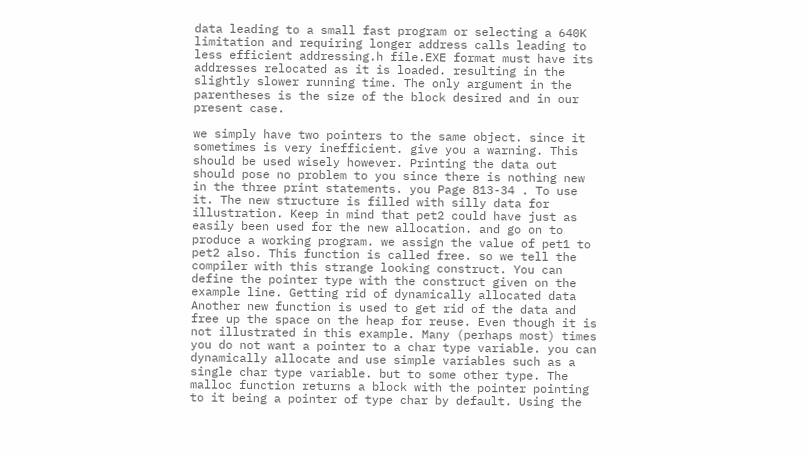data leading to a small fast program or selecting a 640K limitation and requiring longer address calls leading to less efficient addressing.h file.EXE format must have its addresses relocated as it is loaded. resulting in the slightly slower running time. The only argument in the parentheses is the size of the block desired and in our present case.

we simply have two pointers to the same object. since it sometimes is very inefficient. give you a warning. This should be used wisely however. Printing the data out should pose no problem to you since there is nothing new in the three print statements. you Page 813-34 . To use it. The new structure is filled with silly data for illustration. Keep in mind that pet2 could have just as easily been used for the new allocation. and go on to produce a working program. we assign the value of pet1 to pet2 also. This function is called free. so we tell the compiler with this strange looking construct. You can define the pointer type with the construct given on the example line. Getting rid of dynamically allocated data Another new function is used to get rid of the data and free up the space on the heap for reuse. Even though it is not illustrated in this example. Many (perhaps most) times you do not want a pointer to a char type variable. you can dynamically allocate and use simple variables such as a single char type variable. but to some other type. The malloc function returns a block with the pointer pointing to it being a pointer of type char by default. Using the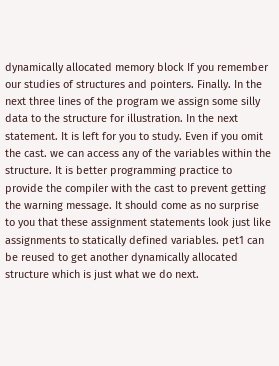dynamically allocated memory block If you remember our studies of structures and pointers. Finally. In the next three lines of the program we assign some silly data to the structure for illustration. In the next statement. It is left for you to study. Even if you omit the cast. we can access any of the variables within the structure. It is better programming practice to provide the compiler with the cast to prevent getting the warning message. It should come as no surprise to you that these assignment statements look just like assignments to statically defined variables. pet1 can be reused to get another dynamically allocated structure which is just what we do next.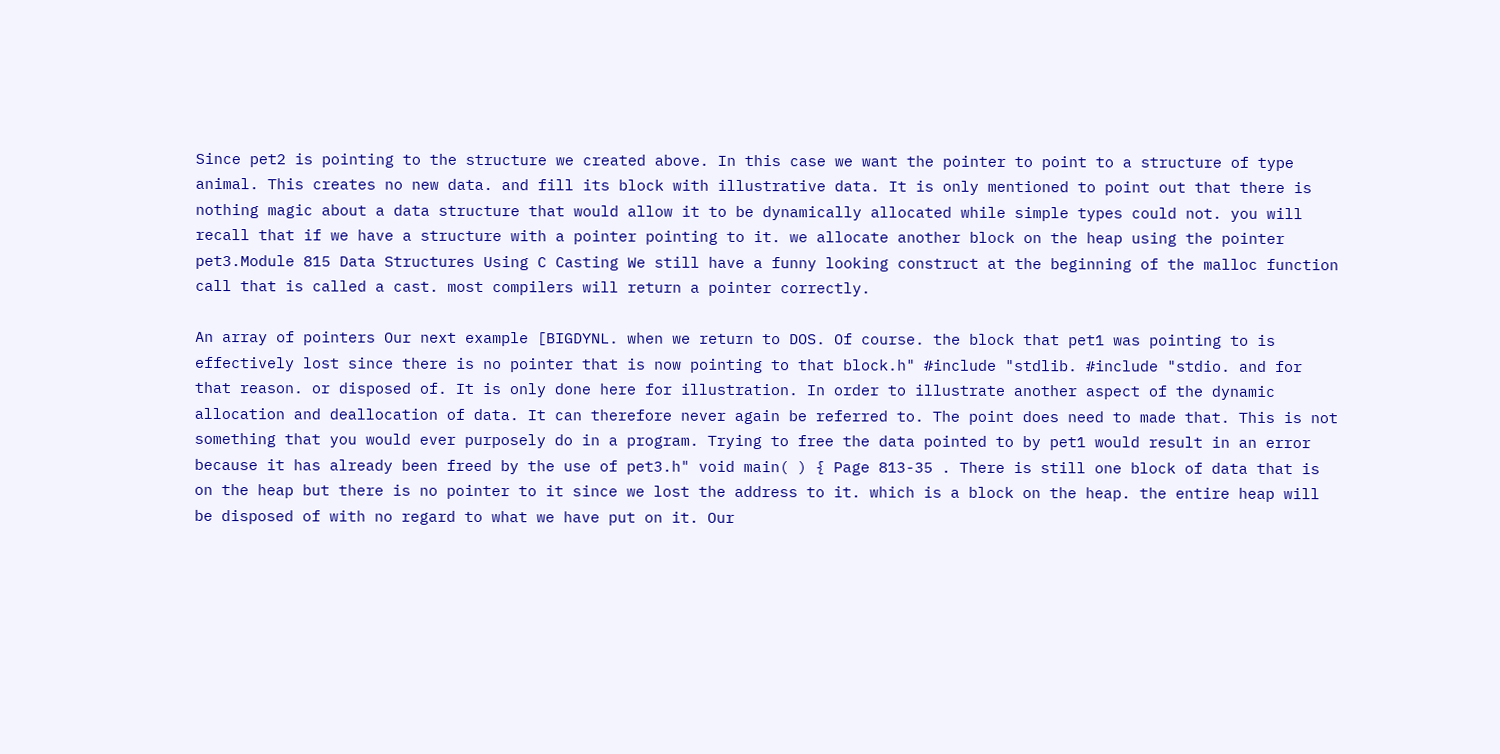Since pet2 is pointing to the structure we created above. In this case we want the pointer to point to a structure of type animal. This creates no new data. and fill its block with illustrative data. It is only mentioned to point out that there is nothing magic about a data structure that would allow it to be dynamically allocated while simple types could not. you will recall that if we have a structure with a pointer pointing to it. we allocate another block on the heap using the pointer pet3.Module 815 Data Structures Using C Casting We still have a funny looking construct at the beginning of the malloc function call that is called a cast. most compilers will return a pointer correctly.

An array of pointers Our next example [BIGDYNL. when we return to DOS. Of course. the block that pet1 was pointing to is effectively lost since there is no pointer that is now pointing to that block.h" #include "stdlib. #include "stdio. and for that reason. or disposed of. It is only done here for illustration. In order to illustrate another aspect of the dynamic allocation and deallocation of data. It can therefore never again be referred to. The point does need to made that. This is not something that you would ever purposely do in a program. Trying to free the data pointed to by pet1 would result in an error because it has already been freed by the use of pet3.h" void main( ) { Page 813-35 . There is still one block of data that is on the heap but there is no pointer to it since we lost the address to it. which is a block on the heap. the entire heap will be disposed of with no regard to what we have put on it. Our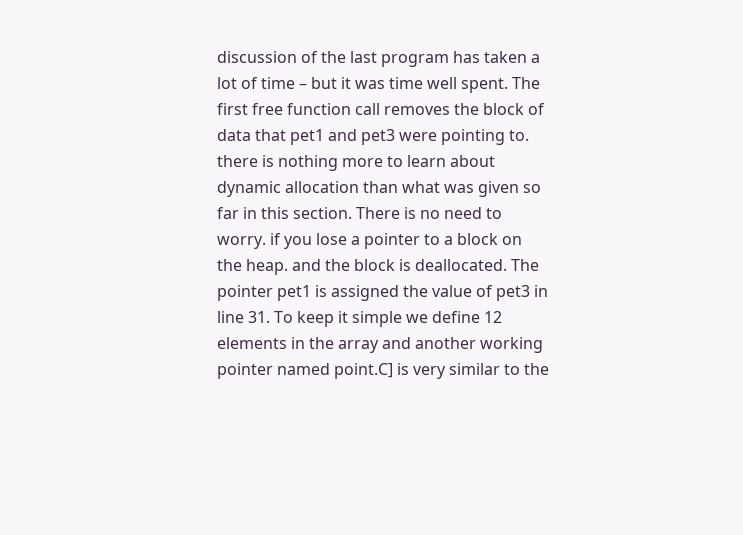discussion of the last program has taken a lot of time – but it was time well spent. The first free function call removes the block of data that pet1 and pet3 were pointing to. there is nothing more to learn about dynamic allocation than what was given so far in this section. There is no need to worry. if you lose a pointer to a block on the heap. and the block is deallocated. The pointer pet1 is assigned the value of pet3 in line 31. To keep it simple we define 12 elements in the array and another working pointer named point.C] is very similar to the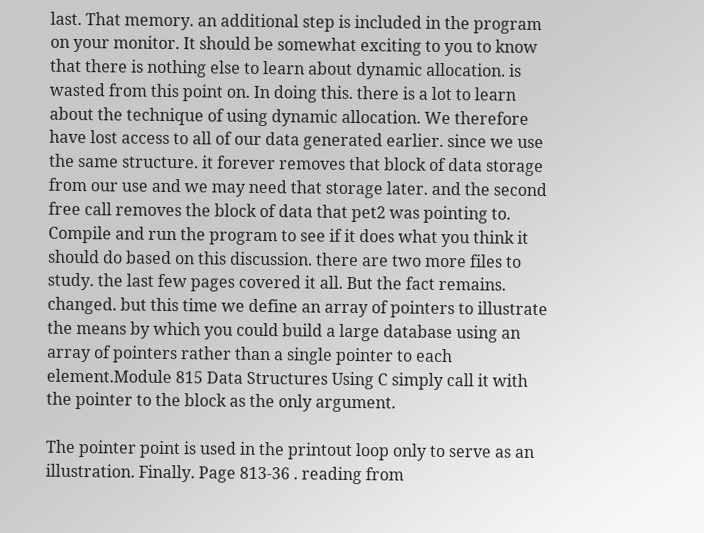last. That memory. an additional step is included in the program on your monitor. It should be somewhat exciting to you to know that there is nothing else to learn about dynamic allocation. is wasted from this point on. In doing this. there is a lot to learn about the technique of using dynamic allocation. We therefore have lost access to all of our data generated earlier. since we use the same structure. it forever removes that block of data storage from our use and we may need that storage later. and the second free call removes the block of data that pet2 was pointing to. Compile and run the program to see if it does what you think it should do based on this discussion. there are two more files to study. the last few pages covered it all. But the fact remains. changed. but this time we define an array of pointers to illustrate the means by which you could build a large database using an array of pointers rather than a single pointer to each element.Module 815 Data Structures Using C simply call it with the pointer to the block as the only argument.

The pointer point is used in the printout loop only to serve as an illustration. Finally. Page 813-36 . reading from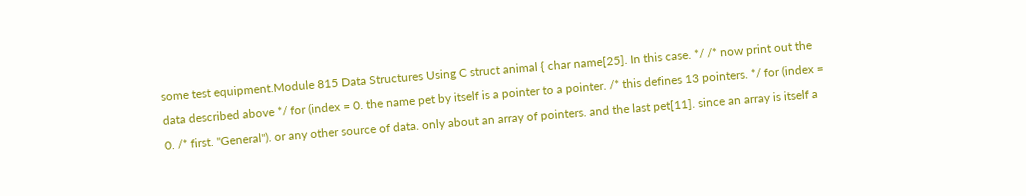some test equipment.Module 815 Data Structures Using C struct animal { char name[25]. In this case. */ /* now print out the data described above */ for (index = 0. the name pet by itself is a pointer to a pointer. /* this defines 13 pointers. */ for (index = 0. /* first. "General"). or any other source of data. only about an array of pointers. and the last pet[11]. since an array is itself a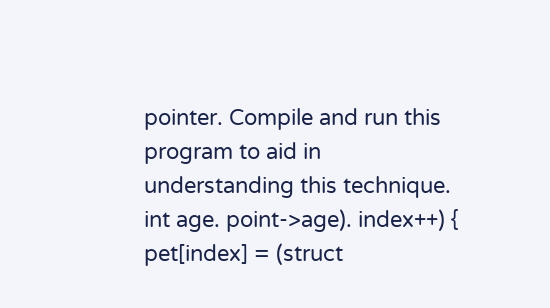pointer. Compile and run this program to aid in understanding this technique. int age. point->age). index++) { pet[index] = (struct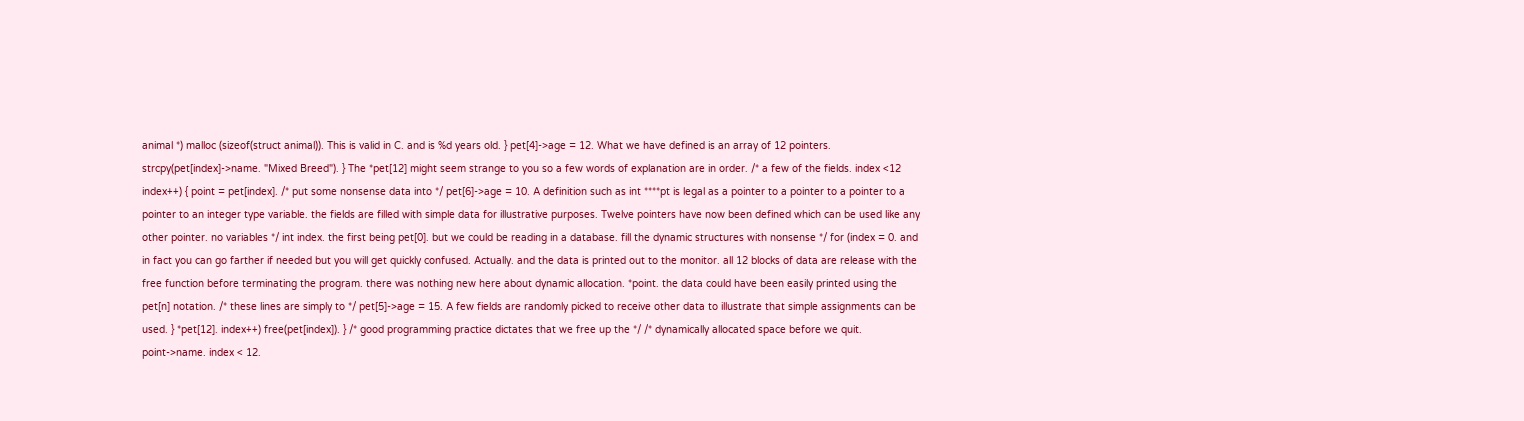animal *) malloc (sizeof(struct animal)). This is valid in C. and is %d years old. } pet[4]->age = 12. What we have defined is an array of 12 pointers. strcpy(pet[index]->name. "Mixed Breed"). } The *pet[12] might seem strange to you so a few words of explanation are in order. /* a few of the fields. index <12 index++) { point = pet[index]. /* put some nonsense data into */ pet[6]->age = 10. A definition such as int ****pt is legal as a pointer to a pointer to a pointer to a pointer to an integer type variable. the fields are filled with simple data for illustrative purposes. Twelve pointers have now been defined which can be used like any other pointer. no variables */ int index. the first being pet[0]. but we could be reading in a database. fill the dynamic structures with nonsense */ for (index = 0. and in fact you can go farther if needed but you will get quickly confused. Actually. and the data is printed out to the monitor. all 12 blocks of data are release with the free function before terminating the program. there was nothing new here about dynamic allocation. *point. the data could have been easily printed using the pet[n] notation. /* these lines are simply to */ pet[5]->age = 15. A few fields are randomly picked to receive other data to illustrate that simple assignments can be used. } *pet[12]. index++) free(pet[index]). } /* good programming practice dictates that we free up the */ /* dynamically allocated space before we quit. point->name. index < 12.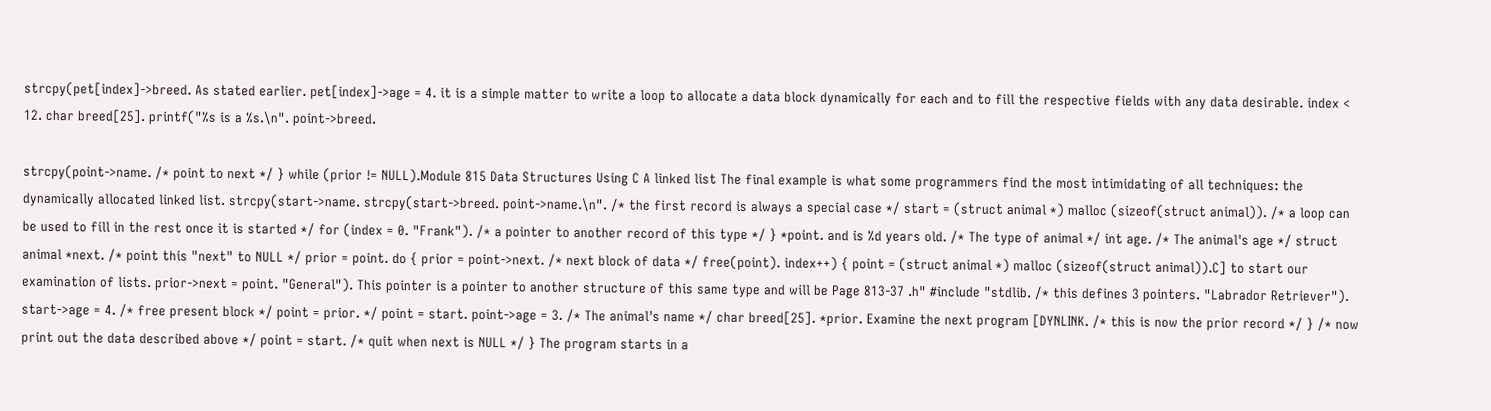strcpy(pet[index]->breed. As stated earlier. pet[index]->age = 4. it is a simple matter to write a loop to allocate a data block dynamically for each and to fill the respective fields with any data desirable. index < 12. char breed[25]. printf("%s is a %s.\n". point->breed.

strcpy(point->name. /* point to next */ } while (prior != NULL).Module 815 Data Structures Using C A linked list The final example is what some programmers find the most intimidating of all techniques: the dynamically allocated linked list. strcpy(start->name. strcpy(start->breed. point->name.\n". /* the first record is always a special case */ start = (struct animal *) malloc (sizeof(struct animal)). /* a loop can be used to fill in the rest once it is started */ for (index = 0. "Frank"). /* a pointer to another record of this type */ } *point. and is %d years old. /* The type of animal */ int age. /* The animal's age */ struct animal *next. /* point this "next" to NULL */ prior = point. do { prior = point->next. /* next block of data */ free(point). index++) { point = (struct animal *) malloc (sizeof(struct animal)).C] to start our examination of lists. prior->next = point. "General"). This pointer is a pointer to another structure of this same type and will be Page 813-37 .h" #include "stdlib. /* this defines 3 pointers. "Labrador Retriever"). start->age = 4. /* free present block */ point = prior. */ point = start. point->age = 3. /* The animal's name */ char breed[25]. *prior. Examine the next program [DYNLINK. /* this is now the prior record */ } /* now print out the data described above */ point = start. /* quit when next is NULL */ } The program starts in a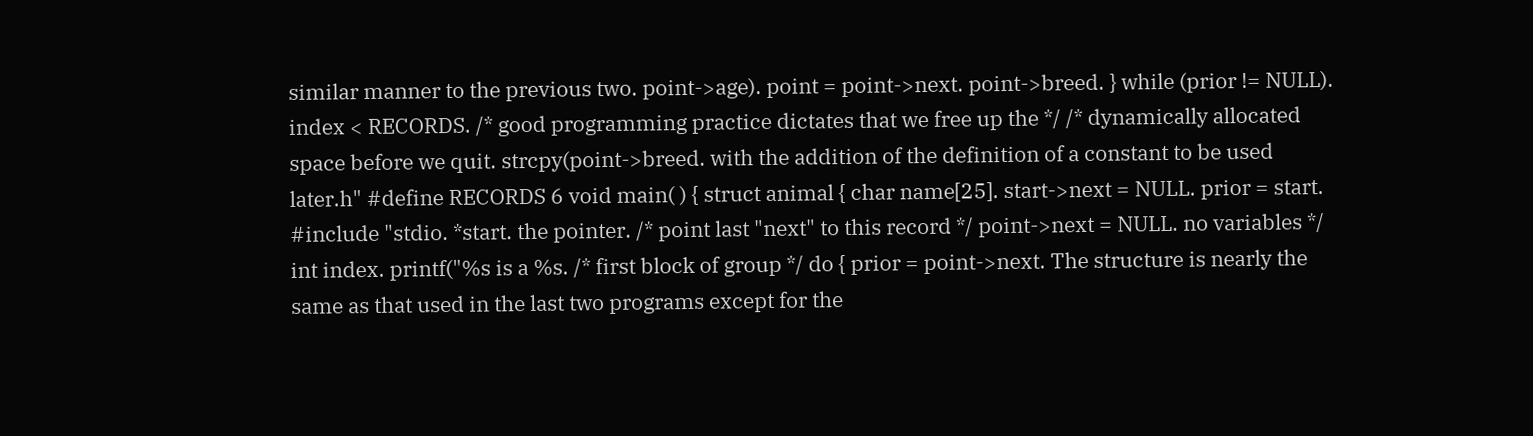similar manner to the previous two. point->age). point = point->next. point->breed. } while (prior != NULL). index < RECORDS. /* good programming practice dictates that we free up the */ /* dynamically allocated space before we quit. strcpy(point->breed. with the addition of the definition of a constant to be used later.h" #define RECORDS 6 void main( ) { struct animal { char name[25]. start->next = NULL. prior = start. #include "stdio. *start. the pointer. /* point last "next" to this record */ point->next = NULL. no variables */ int index. printf("%s is a %s. /* first block of group */ do { prior = point->next. The structure is nearly the same as that used in the last two programs except for the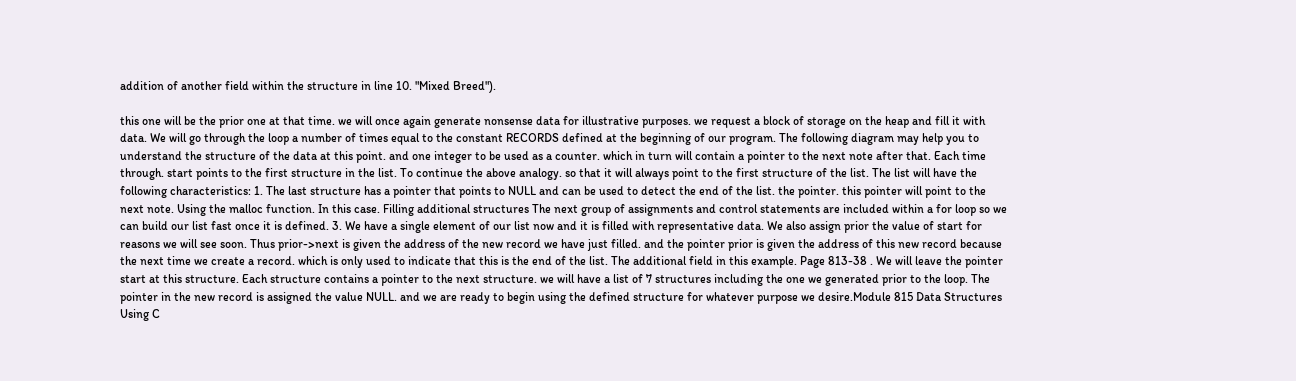addition of another field within the structure in line 10. "Mixed Breed").

this one will be the prior one at that time. we will once again generate nonsense data for illustrative purposes. we request a block of storage on the heap and fill it with data. We will go through the loop a number of times equal to the constant RECORDS defined at the beginning of our program. The following diagram may help you to understand the structure of the data at this point. and one integer to be used as a counter. which in turn will contain a pointer to the next note after that. Each time through. start points to the first structure in the list. To continue the above analogy. so that it will always point to the first structure of the list. The list will have the following characteristics: 1. The last structure has a pointer that points to NULL and can be used to detect the end of the list. the pointer. this pointer will point to the next note. Using the malloc function. In this case. Filling additional structures The next group of assignments and control statements are included within a for loop so we can build our list fast once it is defined. 3. We have a single element of our list now and it is filled with representative data. We also assign prior the value of start for reasons we will see soon. Thus prior->next is given the address of the new record we have just filled. and the pointer prior is given the address of this new record because the next time we create a record. which is only used to indicate that this is the end of the list. The additional field in this example. Page 813-38 . We will leave the pointer start at this structure. Each structure contains a pointer to the next structure. we will have a list of 7 structures including the one we generated prior to the loop. The pointer in the new record is assigned the value NULL. and we are ready to begin using the defined structure for whatever purpose we desire.Module 815 Data Structures Using C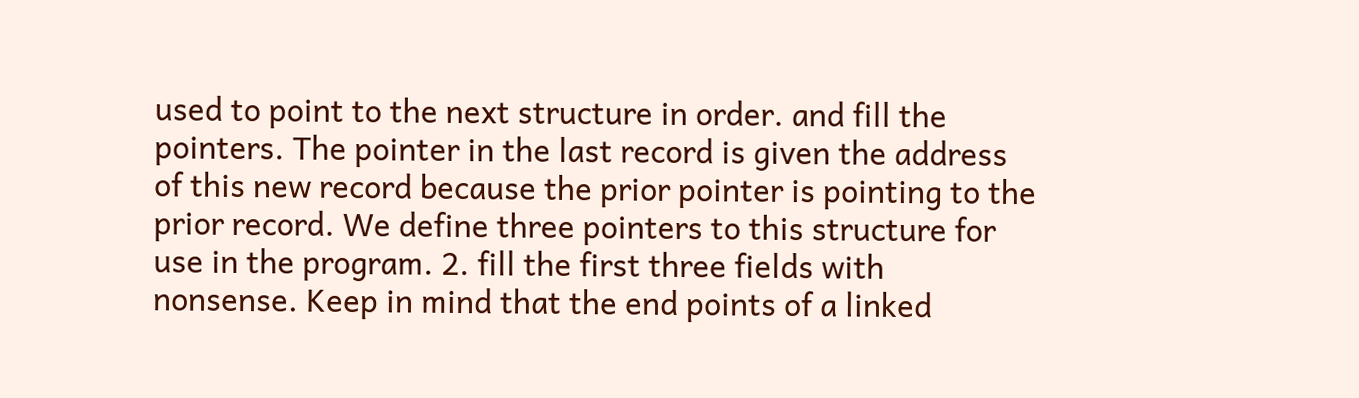used to point to the next structure in order. and fill the pointers. The pointer in the last record is given the address of this new record because the prior pointer is pointing to the prior record. We define three pointers to this structure for use in the program. 2. fill the first three fields with nonsense. Keep in mind that the end points of a linked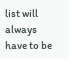list will always have to be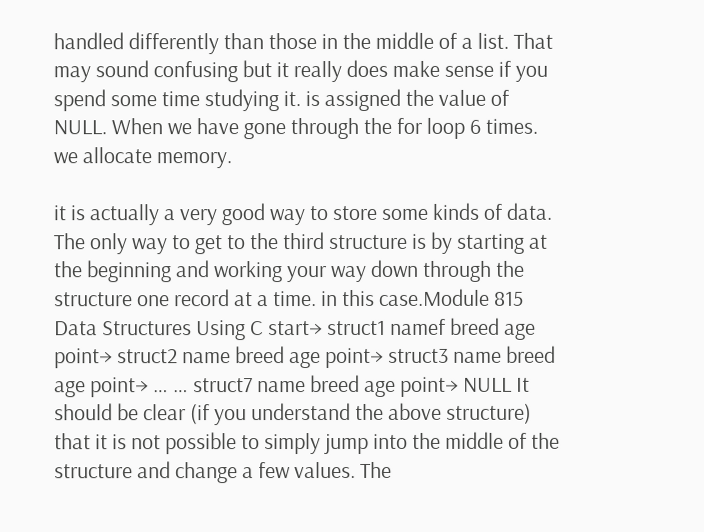handled differently than those in the middle of a list. That may sound confusing but it really does make sense if you spend some time studying it. is assigned the value of NULL. When we have gone through the for loop 6 times. we allocate memory.

it is actually a very good way to store some kinds of data. The only way to get to the third structure is by starting at the beginning and working your way down through the structure one record at a time. in this case.Module 815 Data Structures Using C start→ struct1 namef breed age point→ struct2 name breed age point→ struct3 name breed age point→ … … struct7 name breed age point→ NULL It should be clear (if you understand the above structure) that it is not possible to simply jump into the middle of the structure and change a few values. The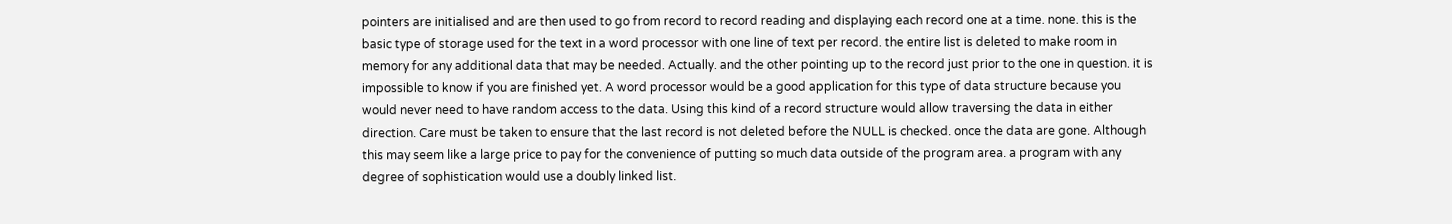pointers are initialised and are then used to go from record to record reading and displaying each record one at a time. none. this is the basic type of storage used for the text in a word processor with one line of text per record. the entire list is deleted to make room in memory for any additional data that may be needed. Actually. and the other pointing up to the record just prior to the one in question. it is impossible to know if you are finished yet. A word processor would be a good application for this type of data structure because you would never need to have random access to the data. Using this kind of a record structure would allow traversing the data in either direction. Care must be taken to ensure that the last record is not deleted before the NULL is checked. once the data are gone. Although this may seem like a large price to pay for the convenience of putting so much data outside of the program area. a program with any degree of sophistication would use a doubly linked list.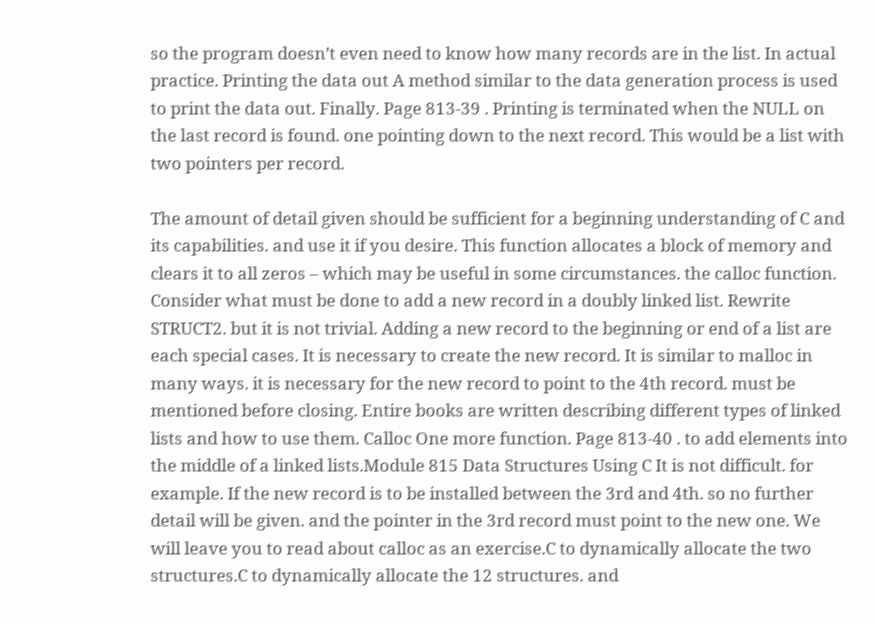so the program doesn’t even need to know how many records are in the list. In actual practice. Printing the data out A method similar to the data generation process is used to print the data out. Finally. Page 813-39 . Printing is terminated when the NULL on the last record is found. one pointing down to the next record. This would be a list with two pointers per record.

The amount of detail given should be sufficient for a beginning understanding of C and its capabilities. and use it if you desire. This function allocates a block of memory and clears it to all zeros – which may be useful in some circumstances. the calloc function. Consider what must be done to add a new record in a doubly linked list. Rewrite STRUCT2. but it is not trivial. Adding a new record to the beginning or end of a list are each special cases. It is necessary to create the new record. It is similar to malloc in many ways. it is necessary for the new record to point to the 4th record. must be mentioned before closing. Entire books are written describing different types of linked lists and how to use them. Calloc One more function. Page 813-40 . to add elements into the middle of a linked lists.Module 815 Data Structures Using C It is not difficult. for example. If the new record is to be installed between the 3rd and 4th. so no further detail will be given. and the pointer in the 3rd record must point to the new one. We will leave you to read about calloc as an exercise.C to dynamically allocate the two structures.C to dynamically allocate the 12 structures. and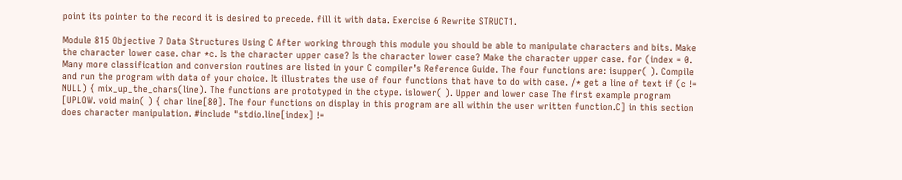point its pointer to the record it is desired to precede. fill it with data. Exercise 6 Rewrite STRUCT1.

Module 815 Objective 7 Data Structures Using C After working through this module you should be able to manipulate characters and bits. Make the character lower case. char *c. Is the character upper case? Is the character lower case? Make the character upper case. for (index = 0. Many more classification and conversion routines are listed in your C compiler’s Reference Guide. The four functions are: isupper( ). Compile and run the program with data of your choice. It illustrates the use of four functions that have to do with case. /* get a line of text if (c != NULL) { mix_up_the_chars(line). The functions are prototyped in the ctype. islower( ). Upper and lower case The first example program [UPLOW. void main( ) { char line[80]. The four functions on display in this program are all within the user written function.C] in this section does character manipulation. #include "stdio.line[index] !=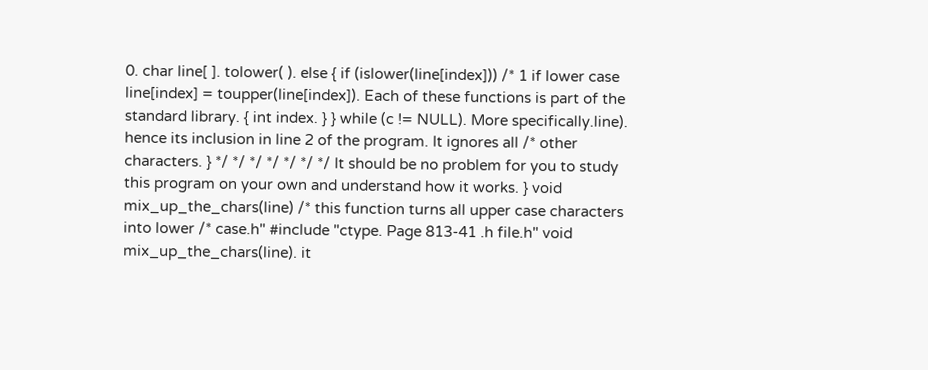0. char line[ ]. tolower( ). else { if (islower(line[index])) /* 1 if lower case line[index] = toupper(line[index]). Each of these functions is part of the standard library. { int index. } } while (c != NULL). More specifically.line). hence its inclusion in line 2 of the program. It ignores all /* other characters. } */ */ */ */ */ */ */ It should be no problem for you to study this program on your own and understand how it works. } void mix_up_the_chars(line) /* this function turns all upper case characters into lower /* case.h" #include "ctype. Page 813-41 .h file.h" void mix_up_the_chars(line). it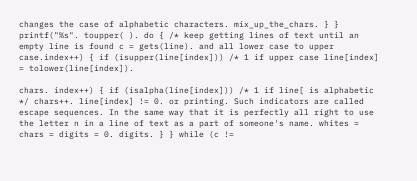changes the case of alphabetic characters. mix_up_the_chars. } } printf("%s". toupper( ). do { /* keep getting lines of text until an empty line is found c = gets(line). and all lower case to upper case.index++) { if (isupper(line[index])) /* 1 if upper case line[index] = tolower(line[index]).

chars. index++) { if (isalpha(line[index])) /* 1 if line[ is alphabetic */ chars++. line[index] != 0. or printing. Such indicators are called escape sequences. In the same way that it is perfectly all right to use the letter n in a line of text as a part of someone's name. whites = chars = digits = 0. digits. } } while (c !=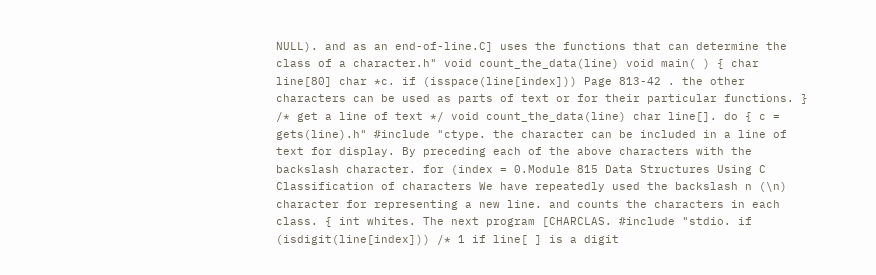NULL). and as an end-of-line.C] uses the functions that can determine the class of a character.h" void count_the_data(line) void main( ) { char line[80] char *c. if (isspace(line[index])) Page 813-42 . the other characters can be used as parts of text or for their particular functions. } /* get a line of text */ void count_the_data(line) char line[]. do { c = gets(line).h" #include "ctype. the character can be included in a line of text for display. By preceding each of the above characters with the backslash character. for (index = 0.Module 815 Data Structures Using C Classification of characters We have repeatedly used the backslash n (\n) character for representing a new line. and counts the characters in each class. { int whites. The next program [CHARCLAS. #include "stdio. if (isdigit(line[index])) /* 1 if line[ ] is a digit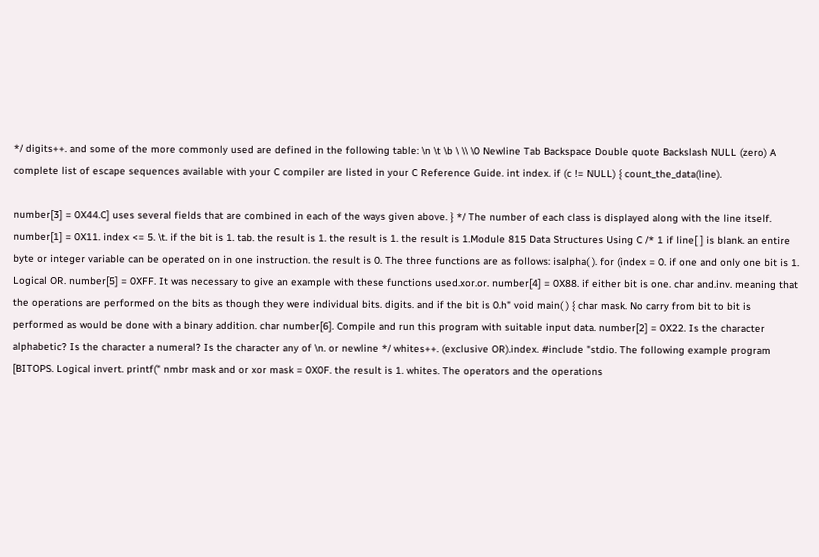*/ digits++. and some of the more commonly used are defined in the following table: \n \t \b \ \\ \0 Newline Tab Backspace Double quote Backslash NULL (zero) A complete list of escape sequences available with your C compiler are listed in your C Reference Guide. int index. if (c != NULL) { count_the_data(line).

number[3] = 0X44.C] uses several fields that are combined in each of the ways given above. } */ The number of each class is displayed along with the line itself. number[1] = 0X11. index <= 5. \t. if the bit is 1. tab. the result is 1. the result is 1. the result is 1.Module 815 Data Structures Using C /* 1 if line[ ] is blank. an entire byte or integer variable can be operated on in one instruction. the result is 0. The three functions are as follows: isalpha( ). for (index = 0. if one and only one bit is 1. Logical OR. number[5] = 0XFF. It was necessary to give an example with these functions used.xor.or. number[4] = 0X88. if either bit is one. char and.inv. meaning that the operations are performed on the bits as though they were individual bits. digits. and if the bit is 0.h" void main( ) { char mask. No carry from bit to bit is performed as would be done with a binary addition. char number[6]. Compile and run this program with suitable input data. number[2] = 0X22. Is the character alphabetic? Is the character a numeral? Is the character any of \n. or newline */ whites++. (exclusive OR).index. #include "stdio. The following example program [BITOPS. Logical invert. printf(" nmbr mask and or xor mask = 0X0F. the result is 1. whites. The operators and the operations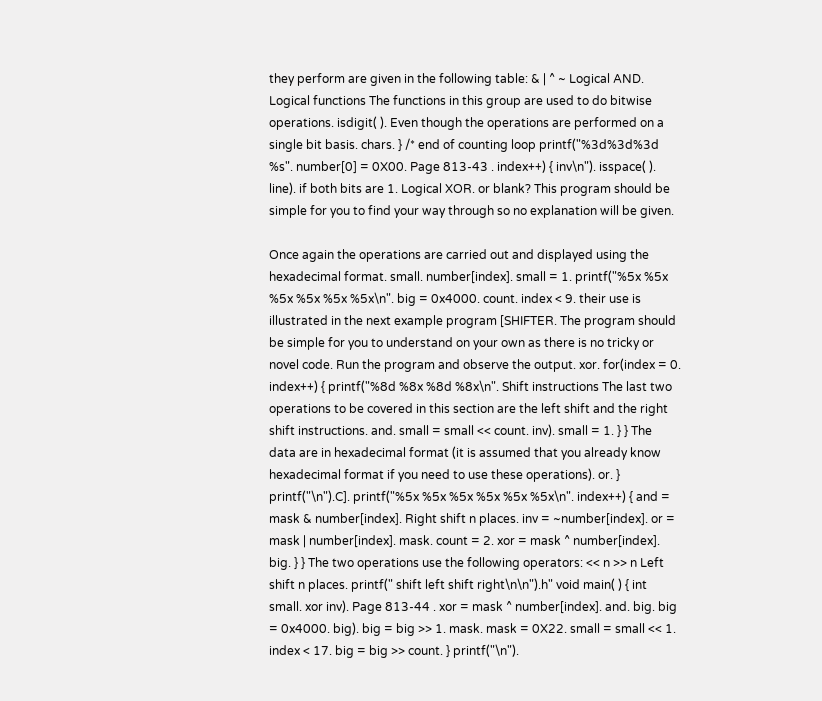they perform are given in the following table: & | ^ ~ Logical AND. Logical functions The functions in this group are used to do bitwise operations. isdigit( ). Even though the operations are performed on a single bit basis. chars. } /* end of counting loop printf("%3d%3d%3d %s". number[0] = 0X00. Page 813-43 . index++) { inv\n"). isspace( ). line). if both bits are 1. Logical XOR. or blank? This program should be simple for you to find your way through so no explanation will be given.

Once again the operations are carried out and displayed using the hexadecimal format. small. number[index]. small = 1. printf("%5x %5x %5x %5x %5x %5x\n". big = 0x4000. count. index < 9. their use is illustrated in the next example program [SHIFTER. The program should be simple for you to understand on your own as there is no tricky or novel code. Run the program and observe the output. xor. for(index = 0. index++) { printf("%8d %8x %8d %8x\n". Shift instructions The last two operations to be covered in this section are the left shift and the right shift instructions. and. small = small << count. inv). small = 1. } } The data are in hexadecimal format (it is assumed that you already know hexadecimal format if you need to use these operations). or. } printf("\n").C]. printf("%5x %5x %5x %5x %5x %5x\n". index++) { and = mask & number[index]. Right shift n places. inv = ~number[index]. or = mask | number[index]. mask. count = 2. xor = mask ^ number[index]. big. } } The two operations use the following operators: << n >> n Left shift n places. printf(" shift left shift right\n\n").h" void main( ) { int small. xor inv). Page 813-44 . xor = mask ^ number[index]. and. big. big = 0x4000. big). big = big >> 1. mask. mask = 0X22. small = small << 1. index < 17. big = big >> count. } printf("\n").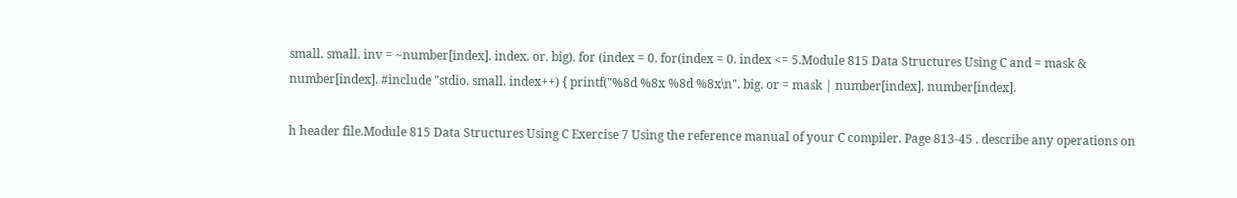small. small. inv = ~number[index]. index. or. big). for (index = 0. for(index = 0. index <= 5.Module 815 Data Structures Using C and = mask & number[index]. #include "stdio. small. index++) { printf("%8d %8x %8d %8x\n". big. or = mask | number[index]. number[index].

h header file.Module 815 Data Structures Using C Exercise 7 Using the reference manual of your C compiler. Page 813-45 . describe any operations on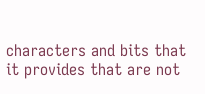characters and bits that it provides that are not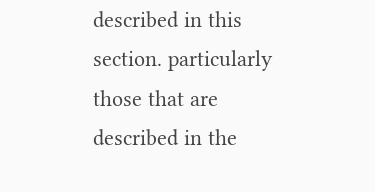described in this section. particularly those that are described in the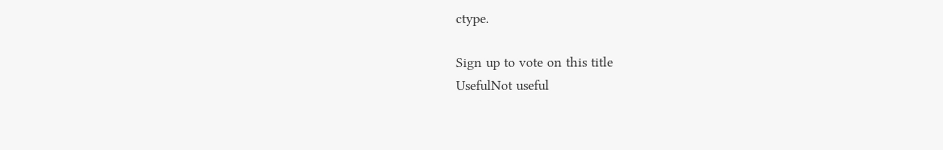ctype.

Sign up to vote on this title
UsefulNot useful